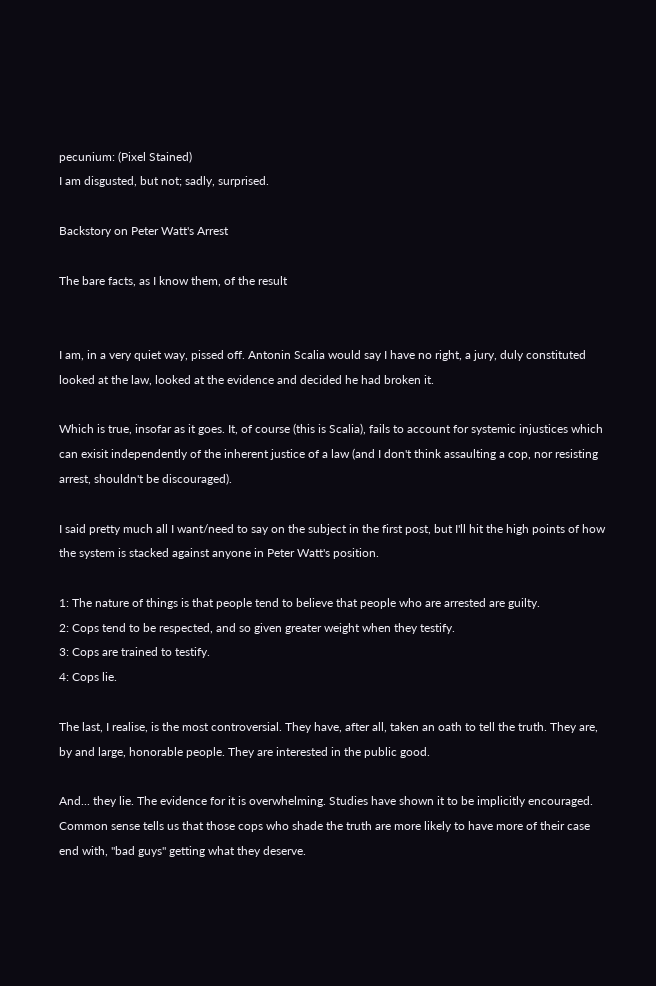pecunium: (Pixel Stained)
I am disgusted, but not; sadly, surprised.

Backstory on Peter Watt's Arrest

The bare facts, as I know them, of the result


I am, in a very quiet way, pissed off. Antonin Scalia would say I have no right, a jury, duly constituted looked at the law, looked at the evidence and decided he had broken it.

Which is true, insofar as it goes. It, of course (this is Scalia), fails to account for systemic injustices which can exisit independently of the inherent justice of a law (and I don't think assaulting a cop, nor resisting arrest, shouldn't be discouraged).

I said pretty much all I want/need to say on the subject in the first post, but I'll hit the high points of how the system is stacked against anyone in Peter Watt's position.

1: The nature of things is that people tend to believe that people who are arrested are guilty.
2: Cops tend to be respected, and so given greater weight when they testify.
3: Cops are trained to testify.
4: Cops lie.

The last, I realise, is the most controversial. They have, after all, taken an oath to tell the truth. They are, by and large, honorable people. They are interested in the public good.

And... they lie. The evidence for it is overwhelming. Studies have shown it to be implicitly encouraged. Common sense tells us that those cops who shade the truth are more likely to have more of their case end with, "bad guys" getting what they deserve.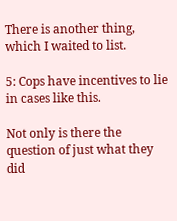There is another thing, which I waited to list.

5: Cops have incentives to lie in cases like this.

Not only is there the question of just what they did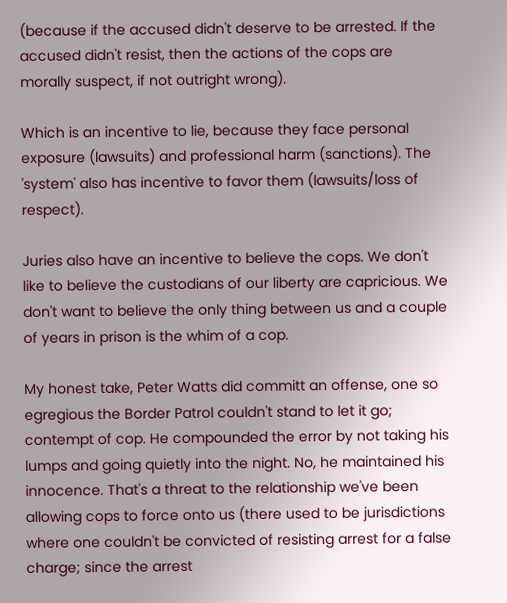(because if the accused didn't deserve to be arrested. If the accused didn't resist, then the actions of the cops are morally suspect, if not outright wrong).

Which is an incentive to lie, because they face personal exposure (lawsuits) and professional harm (sanctions). The 'system' also has incentive to favor them (lawsuits/loss of respect).

Juries also have an incentive to believe the cops. We don't like to believe the custodians of our liberty are capricious. We don't want to believe the only thing between us and a couple of years in prison is the whim of a cop.

My honest take, Peter Watts did committ an offense, one so egregious the Border Patrol couldn't stand to let it go; contempt of cop. He compounded the error by not taking his lumps and going quietly into the night. No, he maintained his innocence. That's a threat to the relationship we've been allowing cops to force onto us (there used to be jurisdictions where one couldn't be convicted of resisting arrest for a false charge; since the arrest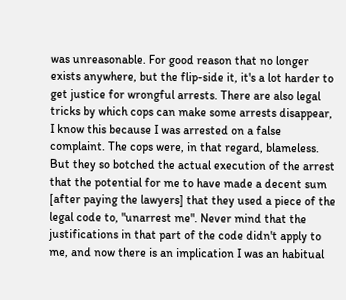was unreasonable. For good reason that no longer exists anywhere, but the flip-side it, it's a lot harder to get justice for wrongful arrests. There are also legal tricks by which cops can make some arrests disappear, I know this because I was arrested on a false complaint. The cops were, in that regard, blameless. But they so botched the actual execution of the arrest that the potential for me to have made a decent sum [after paying the lawyers] that they used a piece of the legal code to, "unarrest me". Never mind that the justifications in that part of the code didn't apply to me, and now there is an implication I was an habitual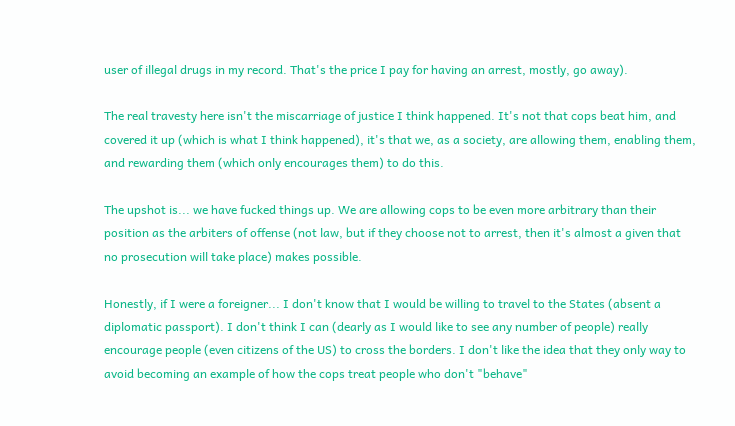user of illegal drugs in my record. That's the price I pay for having an arrest, mostly, go away).

The real travesty here isn't the miscarriage of justice I think happened. It's not that cops beat him, and covered it up (which is what I think happened), it's that we, as a society, are allowing them, enabling them, and rewarding them (which only encourages them) to do this.

The upshot is... we have fucked things up. We are allowing cops to be even more arbitrary than their position as the arbiters of offense (not law, but if they choose not to arrest, then it's almost a given that no prosecution will take place) makes possible.

Honestly, if I were a foreigner... I don't know that I would be willing to travel to the States (absent a diplomatic passport). I don't think I can (dearly as I would like to see any number of people) really encourage people (even citizens of the US) to cross the borders. I don't like the idea that they only way to avoid becoming an example of how the cops treat people who don't "behave"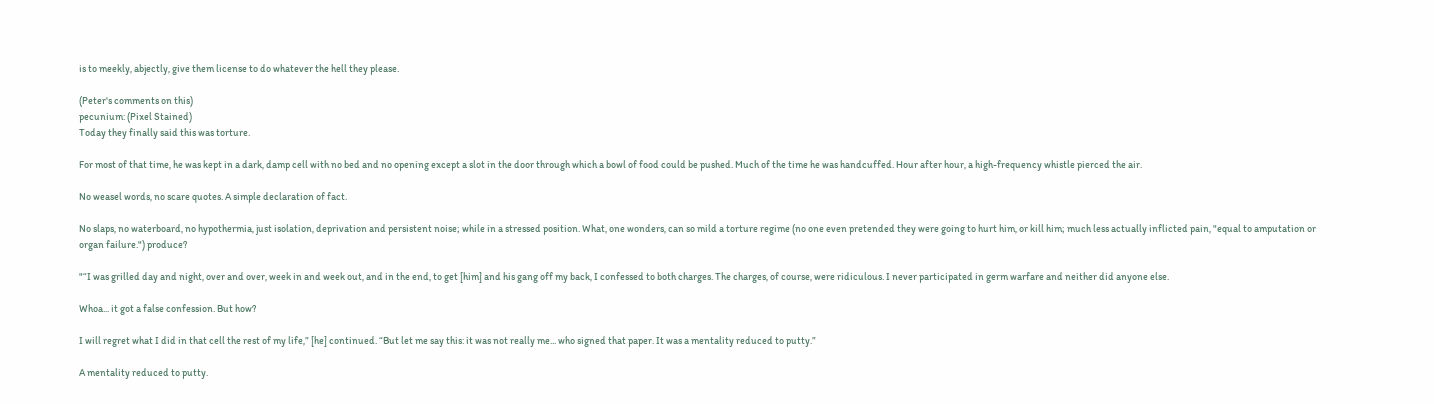is to meekly, abjectly, give them license to do whatever the hell they please.

(Peter's comments on this)
pecunium: (Pixel Stained)
Today they finally said this was torture.

For most of that time, he was kept in a dark, damp cell with no bed and no opening except a slot in the door through which a bowl of food could be pushed. Much of the time he was handcuffed. Hour after hour, a high-frequency whistle pierced the air.

No weasel words, no scare quotes. A simple declaration of fact.

No slaps, no waterboard, no hypothermia, just isolation, deprivation and persistent noise; while in a stressed position. What, one wonders, can so mild a torture regime (no one even pretended they were going to hurt him, or kill him; much less actually inflicted pain, "equal to amputation or organ failure.") produce?

"“I was grilled day and night, over and over, week in and week out, and in the end, to get [him] and his gang off my back, I confessed to both charges. The charges, of course, were ridiculous. I never participated in germ warfare and neither did anyone else.

Whoa... it got a false confession. But how?

I will regret what I did in that cell the rest of my life,” [he] continued. “But let me say this: it was not really me... who signed that paper. It was a mentality reduced to putty.”

A mentality reduced to putty.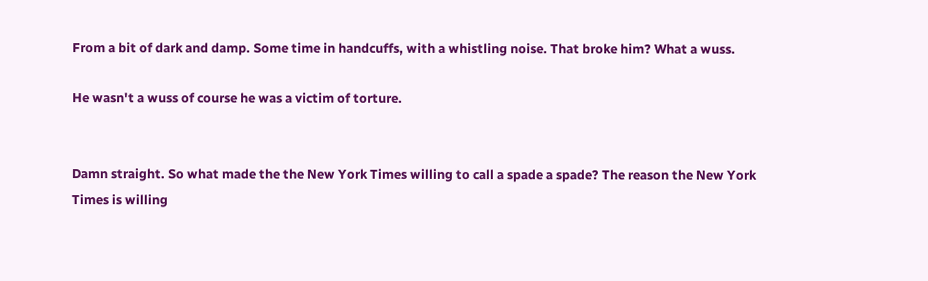From a bit of dark and damp. Some time in handcuffs, with a whistling noise. That broke him? What a wuss.

He wasn't a wuss of course he was a victim of torture.


Damn straight. So what made the the New York Times willing to call a spade a spade? The reason the New York Times is willing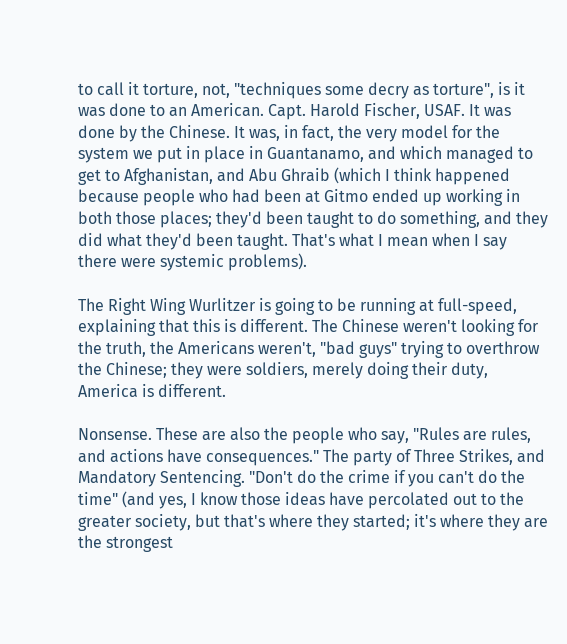to call it torture, not, "techniques some decry as torture", is it was done to an American. Capt. Harold Fischer, USAF. It was done by the Chinese. It was, in fact, the very model for the system we put in place in Guantanamo, and which managed to get to Afghanistan, and Abu Ghraib (which I think happened because people who had been at Gitmo ended up working in both those places; they'd been taught to do something, and they did what they'd been taught. That's what I mean when I say there were systemic problems).

The Right Wing Wurlitzer is going to be running at full-speed, explaining that this is different. The Chinese weren't looking for the truth, the Americans weren't, "bad guys" trying to overthrow the Chinese; they were soldiers, merely doing their duty, America is different.

Nonsense. These are also the people who say, "Rules are rules, and actions have consequences." The party of Three Strikes, and Mandatory Sentencing. "Don't do the crime if you can't do the time" (and yes, I know those ideas have percolated out to the greater society, but that's where they started; it's where they are the strongest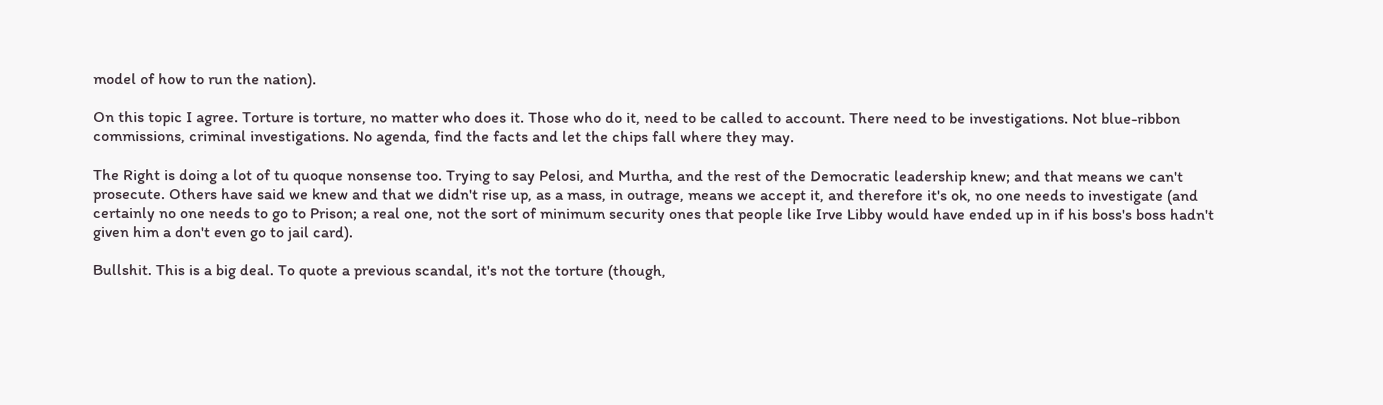model of how to run the nation).

On this topic I agree. Torture is torture, no matter who does it. Those who do it, need to be called to account. There need to be investigations. Not blue-ribbon commissions, criminal investigations. No agenda, find the facts and let the chips fall where they may.

The Right is doing a lot of tu quoque nonsense too. Trying to say Pelosi, and Murtha, and the rest of the Democratic leadership knew; and that means we can't prosecute. Others have said we knew and that we didn't rise up, as a mass, in outrage, means we accept it, and therefore it's ok, no one needs to investigate (and certainly no one needs to go to Prison; a real one, not the sort of minimum security ones that people like Irve Libby would have ended up in if his boss's boss hadn't given him a don't even go to jail card).

Bullshit. This is a big deal. To quote a previous scandal, it's not the torture (though,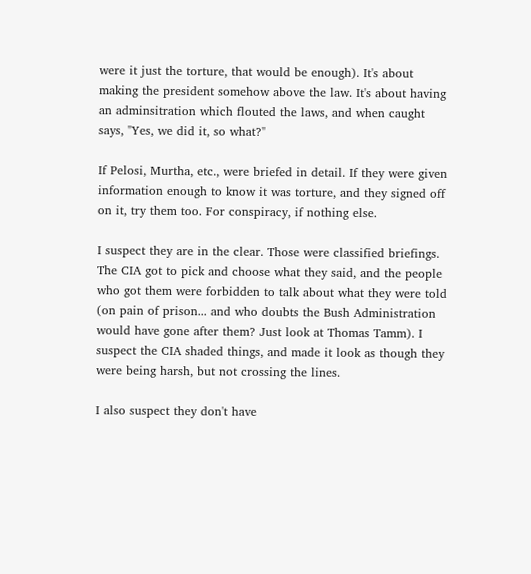were it just the torture, that would be enough). It's about making the president somehow above the law. It's about having an adminsitration which flouted the laws, and when caught says, "Yes, we did it, so what?"

If Pelosi, Murtha, etc., were briefed in detail. If they were given information enough to know it was torture, and they signed off on it, try them too. For conspiracy, if nothing else.

I suspect they are in the clear. Those were classified briefings. The CIA got to pick and choose what they said, and the people who got them were forbidden to talk about what they were told (on pain of prison... and who doubts the Bush Administration would have gone after them? Just look at Thomas Tamm). I suspect the CIA shaded things, and made it look as though they were being harsh, but not crossing the lines.

I also suspect they don't have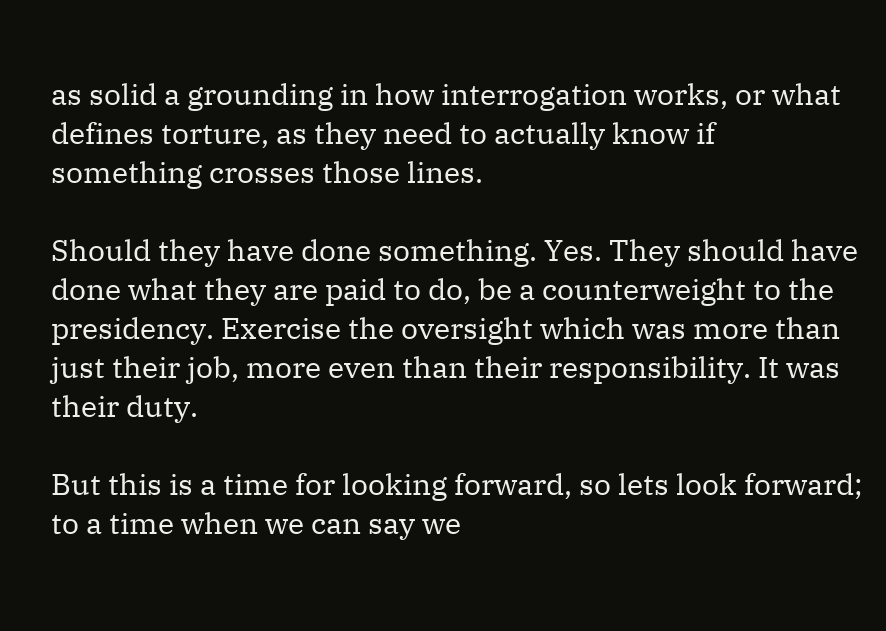as solid a grounding in how interrogation works, or what defines torture, as they need to actually know if something crosses those lines.

Should they have done something. Yes. They should have done what they are paid to do, be a counterweight to the presidency. Exercise the oversight which was more than just their job, more even than their responsibility. It was their duty.

But this is a time for looking forward, so lets look forward; to a time when we can say we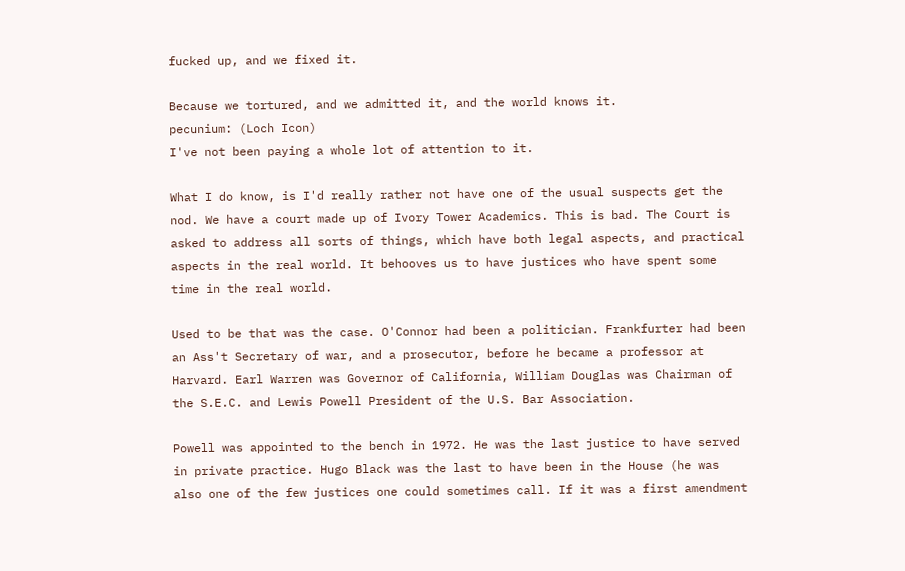fucked up, and we fixed it.

Because we tortured, and we admitted it, and the world knows it.
pecunium: (Loch Icon)
I've not been paying a whole lot of attention to it.

What I do know, is I'd really rather not have one of the usual suspects get the nod. We have a court made up of Ivory Tower Academics. This is bad. The Court is asked to address all sorts of things, which have both legal aspects, and practical aspects in the real world. It behooves us to have justices who have spent some time in the real world.

Used to be that was the case. O'Connor had been a politician. Frankfurter had been an Ass't Secretary of war, and a prosecutor, before he became a professor at Harvard. Earl Warren was Governor of California, William Douglas was Chairman of the S.E.C. and Lewis Powell President of the U.S. Bar Association.

Powell was appointed to the bench in 1972. He was the last justice to have served in private practice. Hugo Black was the last to have been in the House (he was also one of the few justices one could sometimes call. If it was a first amendment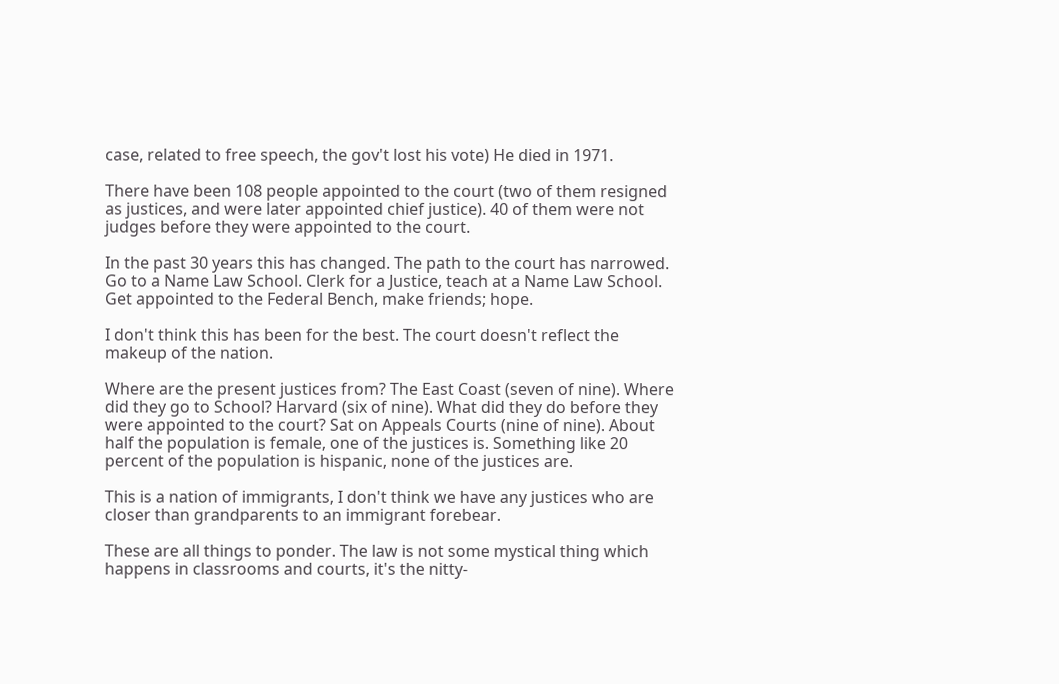case, related to free speech, the gov't lost his vote) He died in 1971.

There have been 108 people appointed to the court (two of them resigned as justices, and were later appointed chief justice). 40 of them were not judges before they were appointed to the court.

In the past 30 years this has changed. The path to the court has narrowed. Go to a Name Law School. Clerk for a Justice, teach at a Name Law School. Get appointed to the Federal Bench, make friends; hope.

I don't think this has been for the best. The court doesn't reflect the makeup of the nation.

Where are the present justices from? The East Coast (seven of nine). Where did they go to School? Harvard (six of nine). What did they do before they were appointed to the court? Sat on Appeals Courts (nine of nine). About half the population is female, one of the justices is. Something like 20 percent of the population is hispanic, none of the justices are.

This is a nation of immigrants, I don't think we have any justices who are closer than grandparents to an immigrant forebear.

These are all things to ponder. The law is not some mystical thing which happens in classrooms and courts, it's the nitty-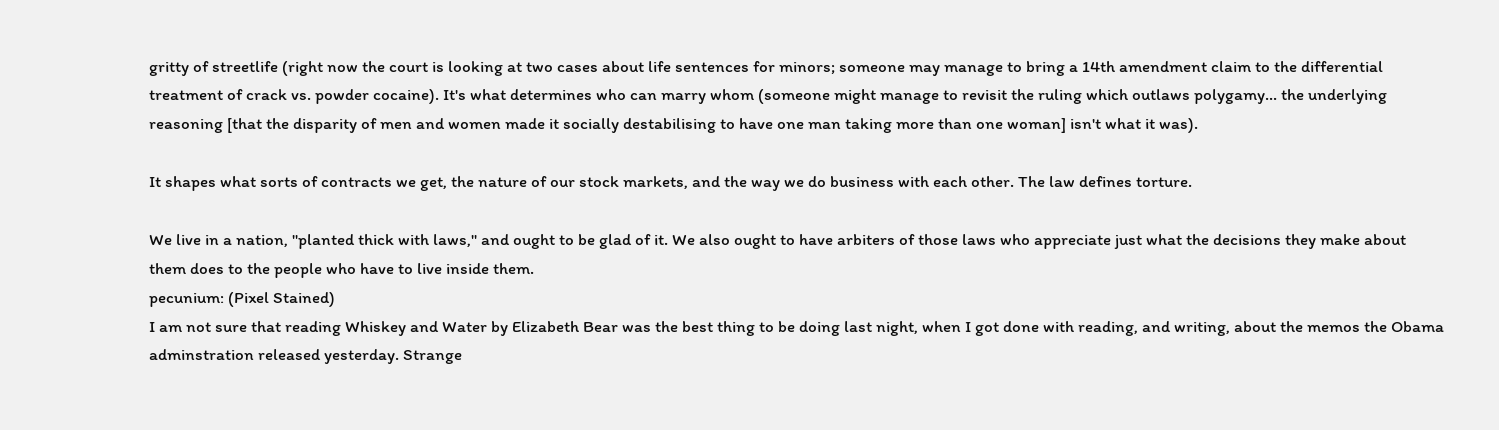gritty of streetlife (right now the court is looking at two cases about life sentences for minors; someone may manage to bring a 14th amendment claim to the differential treatment of crack vs. powder cocaine). It's what determines who can marry whom (someone might manage to revisit the ruling which outlaws polygamy... the underlying reasoning [that the disparity of men and women made it socially destabilising to have one man taking more than one woman] isn't what it was).

It shapes what sorts of contracts we get, the nature of our stock markets, and the way we do business with each other. The law defines torture.

We live in a nation, "planted thick with laws," and ought to be glad of it. We also ought to have arbiters of those laws who appreciate just what the decisions they make about them does to the people who have to live inside them.
pecunium: (Pixel Stained)
I am not sure that reading Whiskey and Water by Elizabeth Bear was the best thing to be doing last night, when I got done with reading, and writing, about the memos the Obama adminstration released yesterday. Strange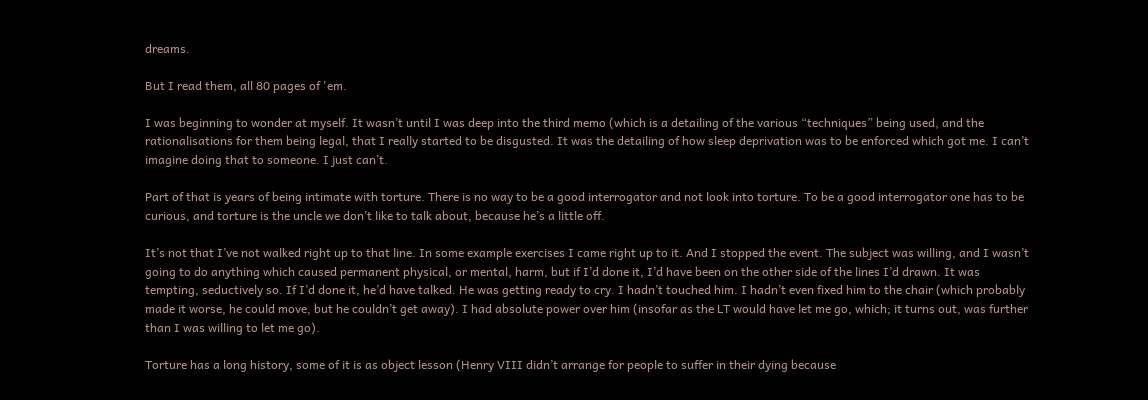dreams.

But I read them, all 80 pages of 'em.

I was beginning to wonder at myself. It wasn’t until I was deep into the third memo (which is a detailing of the various “techniques” being used, and the rationalisations for them being legal, that I really started to be disgusted. It was the detailing of how sleep deprivation was to be enforced which got me. I can’t imagine doing that to someone. I just can’t.

Part of that is years of being intimate with torture. There is no way to be a good interrogator and not look into torture. To be a good interrogator one has to be curious, and torture is the uncle we don’t like to talk about, because he’s a little off.

It’s not that I’ve not walked right up to that line. In some example exercises I came right up to it. And I stopped the event. The subject was willing, and I wasn’t going to do anything which caused permanent physical, or mental, harm, but if I’d done it, I’d have been on the other side of the lines I’d drawn. It was tempting, seductively so. If I’d done it, he’d have talked. He was getting ready to cry. I hadn’t touched him. I hadn’t even fixed him to the chair (which probably made it worse, he could move, but he couldn’t get away). I had absolute power over him (insofar as the LT would have let me go, which; it turns out, was further than I was willing to let me go).

Torture has a long history, some of it is as object lesson (Henry VIII didn’t arrange for people to suffer in their dying because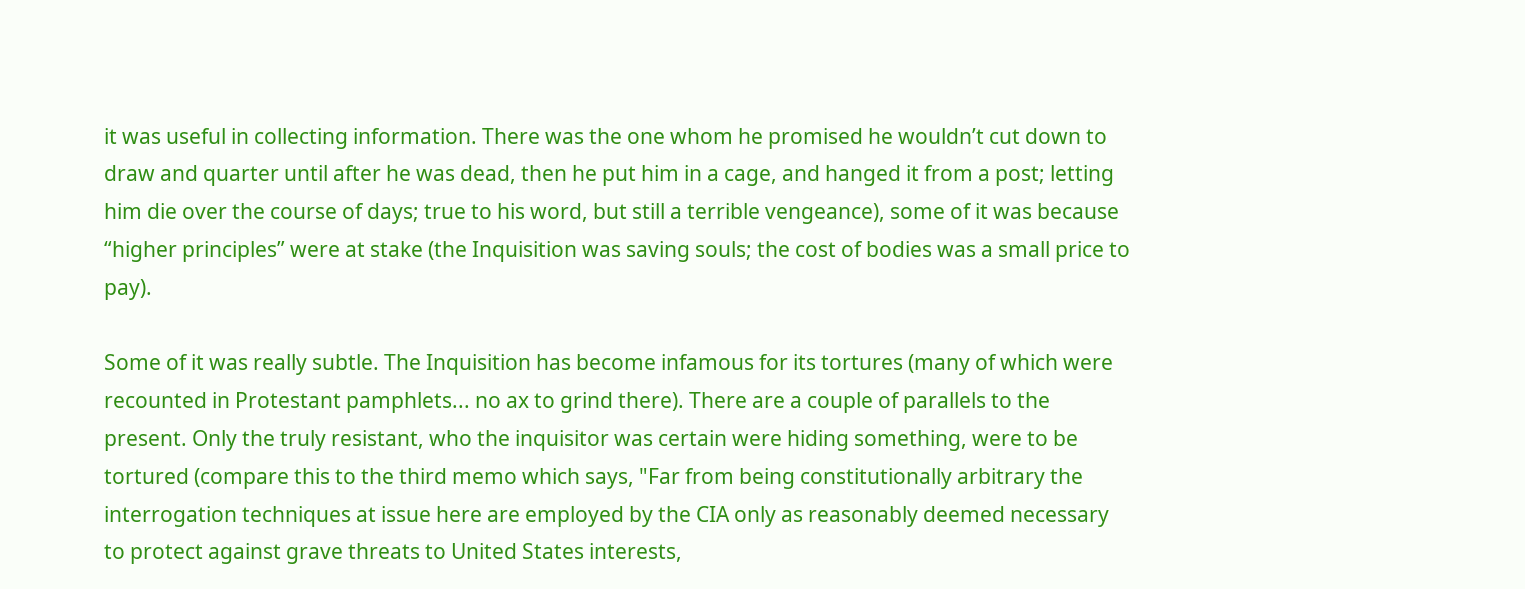it was useful in collecting information. There was the one whom he promised he wouldn’t cut down to draw and quarter until after he was dead, then he put him in a cage, and hanged it from a post; letting him die over the course of days; true to his word, but still a terrible vengeance), some of it was because “higher principles” were at stake (the Inquisition was saving souls; the cost of bodies was a small price to pay).

Some of it was really subtle. The Inquisition has become infamous for its tortures (many of which were recounted in Protestant pamphlets... no ax to grind there). There are a couple of parallels to the present. Only the truly resistant, who the inquisitor was certain were hiding something, were to be tortured (compare this to the third memo which says, "Far from being constitutionally arbitrary the interrogation techniques at issue here are employed by the CIA only as reasonably deemed necessary to protect against grave threats to United States interests,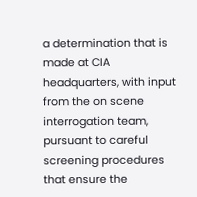a determination that is made at CIA headquarters, with input from the on scene interrogation team, pursuant to careful screening procedures that ensure the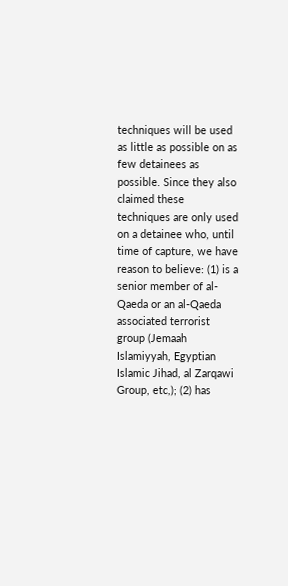techniques will be used as little as possible on as few detainees as possible. Since they also claimed these techniques are only used on a detainee who, until time of capture, we have reason to believe: (1) is a senior member of al-Qaeda or an al-Qaeda associated terrorist group (Jemaah Islamiyyah, Egyptian Islamic Jihad, al Zarqawi Group, etc,); (2) has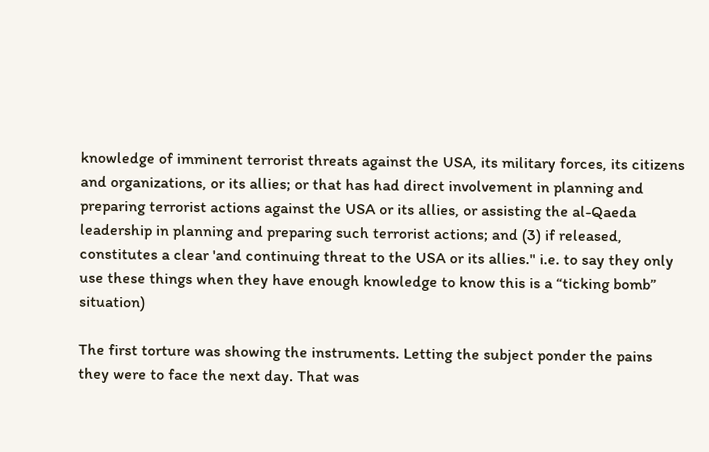knowledge of imminent terrorist threats against the USA, its military forces, its citizens and organizations, or its allies; or that has had direct involvement in planning and preparing terrorist actions against the USA or its allies, or assisting the al-Qaeda leadership in planning and preparing such terrorist actions; and (3) if released, constitutes a clear 'and continuing threat to the USA or its allies." i.e. to say they only use these things when they have enough knowledge to know this is a “ticking bomb” situation)

The first torture was showing the instruments. Letting the subject ponder the pains they were to face the next day. That was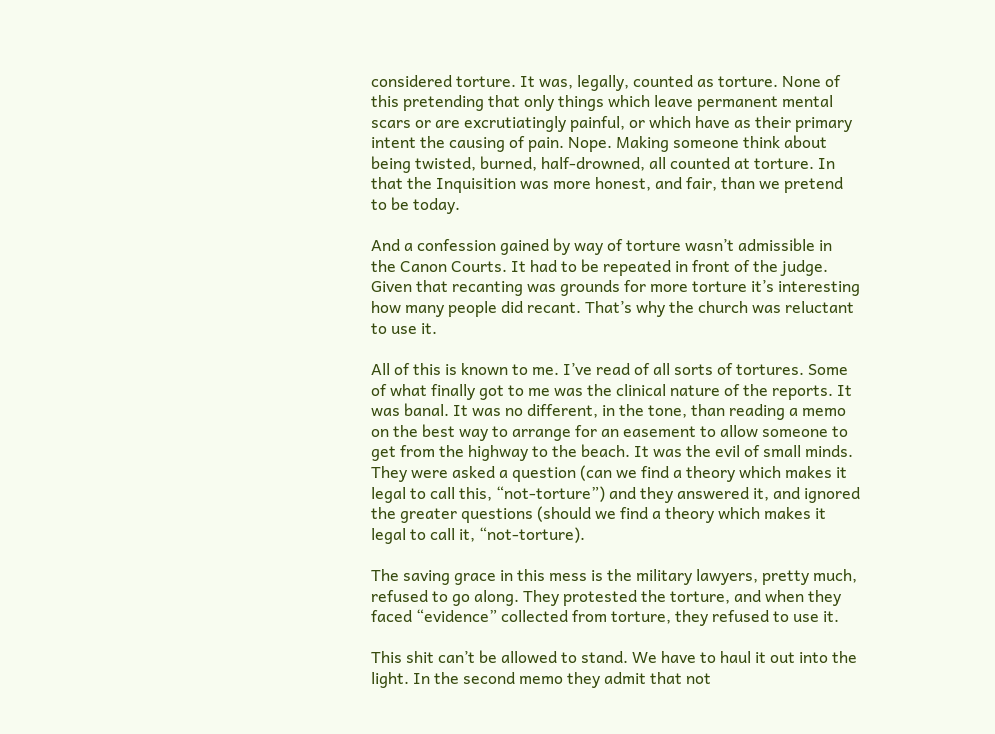considered torture. It was, legally, counted as torture. None of this pretending that only things which leave permanent mental scars or are excrutiatingly painful, or which have as their primary intent the causing of pain. Nope. Making someone think about being twisted, burned, half-drowned, all counted at torture. In that the Inquisition was more honest, and fair, than we pretend to be today.

And a confession gained by way of torture wasn’t admissible in the Canon Courts. It had to be repeated in front of the judge. Given that recanting was grounds for more torture it’s interesting how many people did recant. That’s why the church was reluctant to use it.

All of this is known to me. I’ve read of all sorts of tortures. Some of what finally got to me was the clinical nature of the reports. It was banal. It was no different, in the tone, than reading a memo on the best way to arrange for an easement to allow someone to get from the highway to the beach. It was the evil of small minds. They were asked a question (can we find a theory which makes it legal to call this, “not-torture”) and they answered it, and ignored the greater questions (should we find a theory which makes it legal to call it, “not-torture).

The saving grace in this mess is the military lawyers, pretty much, refused to go along. They protested the torture, and when they faced “evidence” collected from torture, they refused to use it.

This shit can’t be allowed to stand. We have to haul it out into the light. In the second memo they admit that not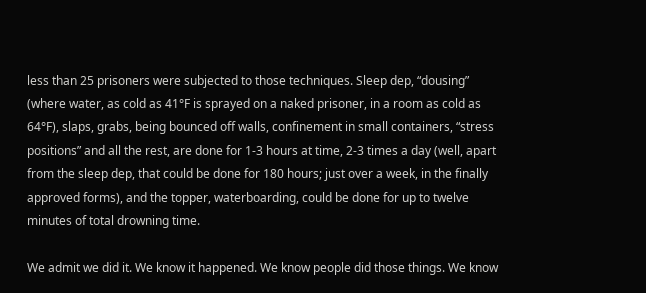less than 25 prisoners were subjected to those techniques. Sleep dep, “dousing” (where water, as cold as 41°F is sprayed on a naked prisoner, in a room as cold as 64°F), slaps, grabs, being bounced off walls, confinement in small containers, “stress positions” and all the rest, are done for 1-3 hours at time, 2-3 times a day (well, apart from the sleep dep, that could be done for 180 hours; just over a week, in the finally approved forms), and the topper, waterboarding, could be done for up to twelve minutes of total drowning time.

We admit we did it. We know it happened. We know people did those things. We know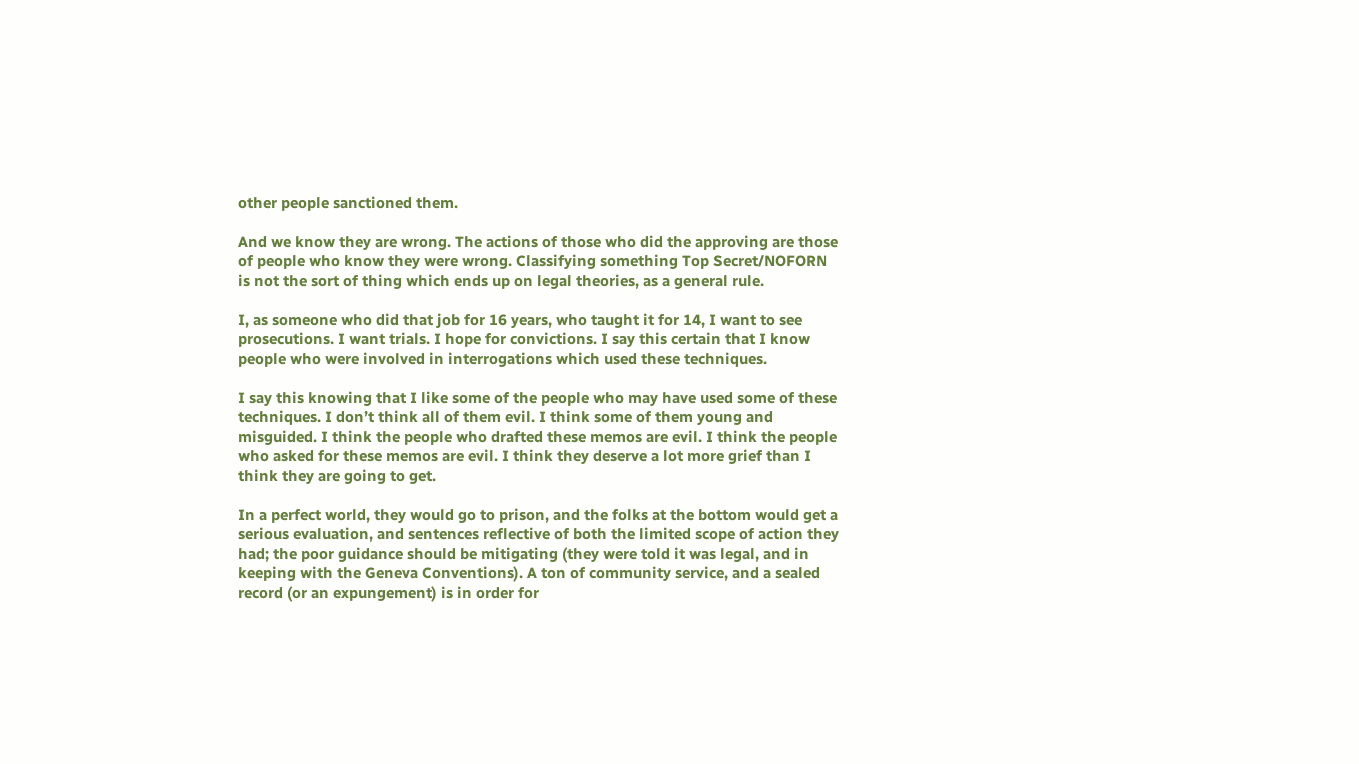other people sanctioned them.

And we know they are wrong. The actions of those who did the approving are those of people who know they were wrong. Classifying something Top Secret/NOFORN is not the sort of thing which ends up on legal theories, as a general rule.

I, as someone who did that job for 16 years, who taught it for 14, I want to see prosecutions. I want trials. I hope for convictions. I say this certain that I know people who were involved in interrogations which used these techniques.

I say this knowing that I like some of the people who may have used some of these techniques. I don’t think all of them evil. I think some of them young and misguided. I think the people who drafted these memos are evil. I think the people who asked for these memos are evil. I think they deserve a lot more grief than I think they are going to get.

In a perfect world, they would go to prison, and the folks at the bottom would get a serious evaluation, and sentences reflective of both the limited scope of action they had; the poor guidance should be mitigating (they were told it was legal, and in keeping with the Geneva Conventions). A ton of community service, and a sealed record (or an expungement) is in order for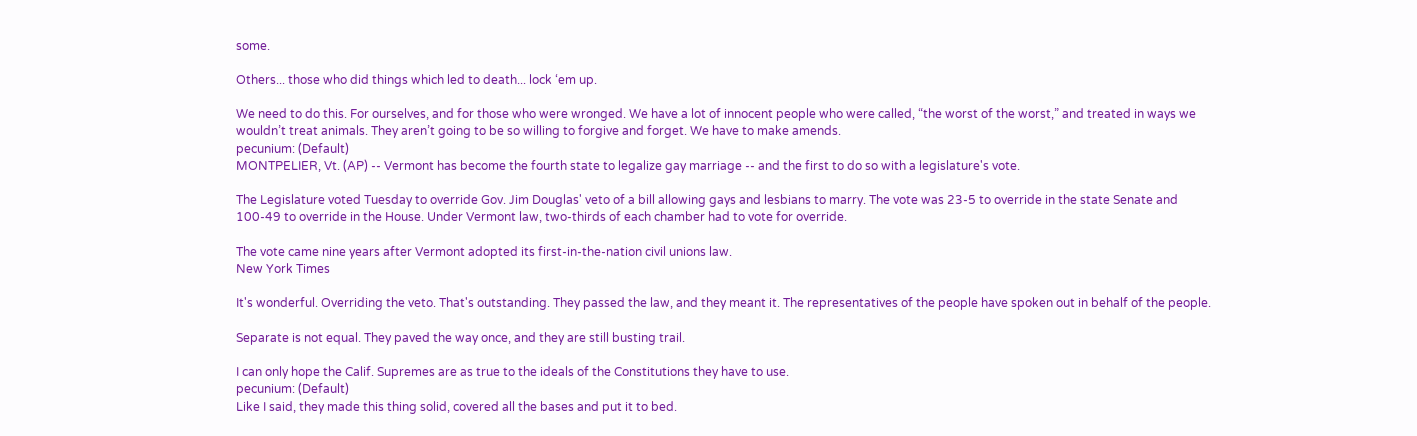some.

Others... those who did things which led to death... lock ‘em up.

We need to do this. For ourselves, and for those who were wronged. We have a lot of innocent people who were called, “the worst of the worst,” and treated in ways we wouldn’t treat animals. They aren’t going to be so willing to forgive and forget. We have to make amends.
pecunium: (Default)
MONTPELIER, Vt. (AP) -- Vermont has become the fourth state to legalize gay marriage -- and the first to do so with a legislature's vote.

The Legislature voted Tuesday to override Gov. Jim Douglas' veto of a bill allowing gays and lesbians to marry. The vote was 23-5 to override in the state Senate and 100-49 to override in the House. Under Vermont law, two-thirds of each chamber had to vote for override.

The vote came nine years after Vermont adopted its first-in-the-nation civil unions law.
New York Times

It's wonderful. Overriding the veto. That's outstanding. They passed the law, and they meant it. The representatives of the people have spoken out in behalf of the people.

Separate is not equal. They paved the way once, and they are still busting trail.

I can only hope the Calif. Supremes are as true to the ideals of the Constitutions they have to use.
pecunium: (Default)
Like I said, they made this thing solid, covered all the bases and put it to bed.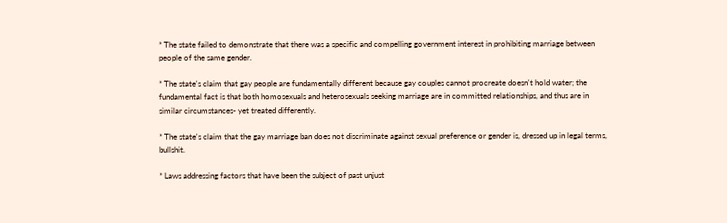* The state failed to demonstrate that there was a specific and compelling government interest in prohibiting marriage between people of the same gender.

* The state's claim that gay people are fundamentally different because gay couples cannot procreate doesn't hold water; the fundamental fact is that both homosexuals and heterosexuals seeking marriage are in committed relationships, and thus are in similar circumstances- yet treated differently.

* The state's claim that the gay marriage ban does not discriminate against sexual preference or gender is, dressed up in legal terms, bullshit.

* Laws addressing factors that have been the subject of past unjust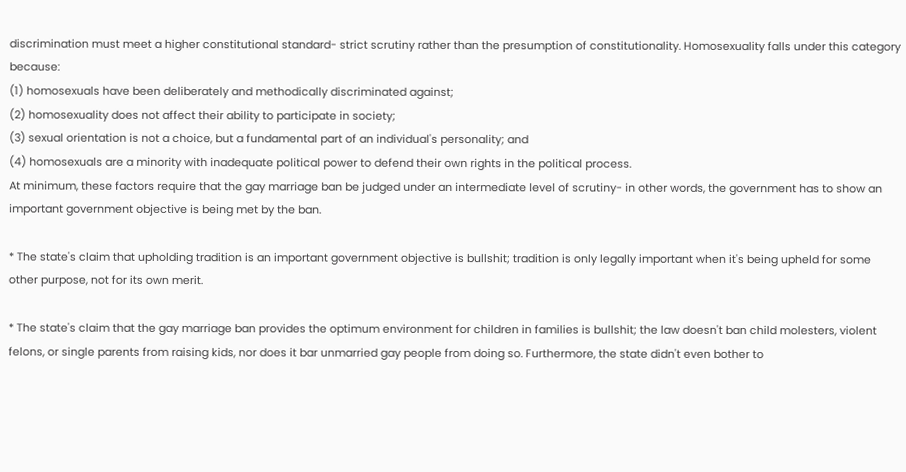discrimination must meet a higher constitutional standard- strict scrutiny rather than the presumption of constitutionality. Homosexuality falls under this category because:
(1) homosexuals have been deliberately and methodically discriminated against;
(2) homosexuality does not affect their ability to participate in society;
(3) sexual orientation is not a choice, but a fundamental part of an individual's personality; and
(4) homosexuals are a minority with inadequate political power to defend their own rights in the political process.
At minimum, these factors require that the gay marriage ban be judged under an intermediate level of scrutiny- in other words, the government has to show an important government objective is being met by the ban.

* The state's claim that upholding tradition is an important government objective is bullshit; tradition is only legally important when it's being upheld for some other purpose, not for its own merit.

* The state's claim that the gay marriage ban provides the optimum environment for children in families is bullshit; the law doesn't ban child molesters, violent felons, or single parents from raising kids, nor does it bar unmarried gay people from doing so. Furthermore, the state didn't even bother to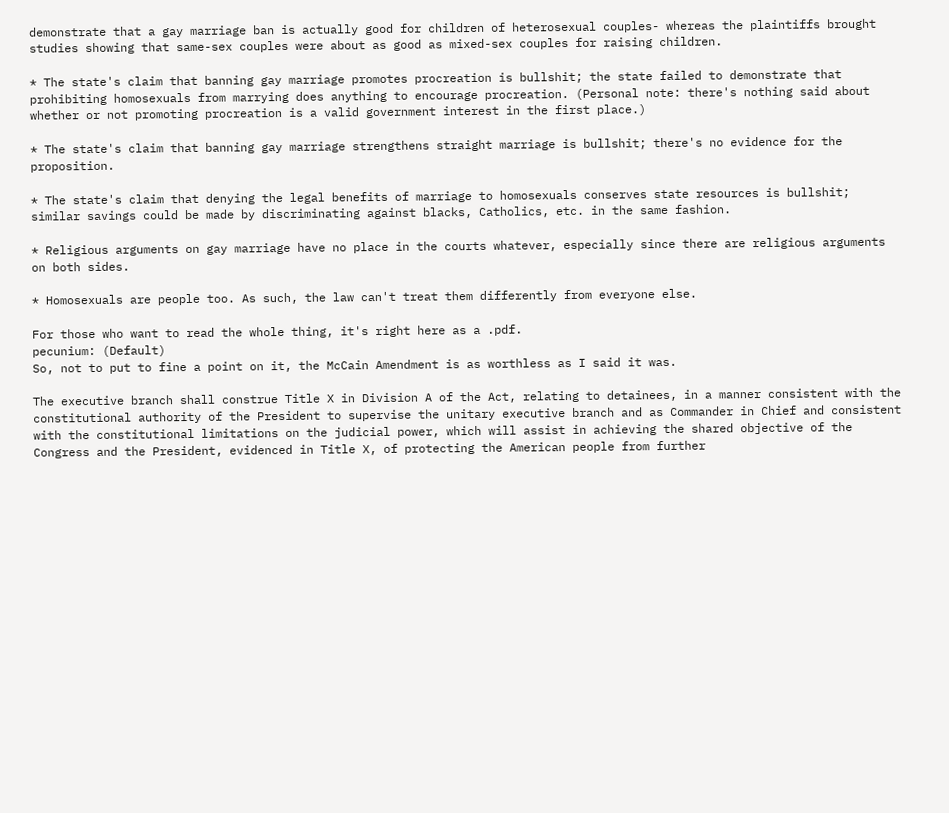demonstrate that a gay marriage ban is actually good for children of heterosexual couples- whereas the plaintiffs brought studies showing that same-sex couples were about as good as mixed-sex couples for raising children.

* The state's claim that banning gay marriage promotes procreation is bullshit; the state failed to demonstrate that prohibiting homosexuals from marrying does anything to encourage procreation. (Personal note: there's nothing said about whether or not promoting procreation is a valid government interest in the first place.)

* The state's claim that banning gay marriage strengthens straight marriage is bullshit; there's no evidence for the proposition.

* The state's claim that denying the legal benefits of marriage to homosexuals conserves state resources is bullshit; similar savings could be made by discriminating against blacks, Catholics, etc. in the same fashion.

* Religious arguments on gay marriage have no place in the courts whatever, especially since there are religious arguments on both sides.

* Homosexuals are people too. As such, the law can't treat them differently from everyone else.

For those who want to read the whole thing, it's right here as a .pdf.
pecunium: (Default)
So, not to put to fine a point on it, the McCain Amendment is as worthless as I said it was.

The executive branch shall construe Title X in Division A of the Act, relating to detainees, in a manner consistent with the constitutional authority of the President to supervise the unitary executive branch and as Commander in Chief and consistent with the constitutional limitations on the judicial power, which will assist in achieving the shared objective of the Congress and the President, evidenced in Title X, of protecting the American people from further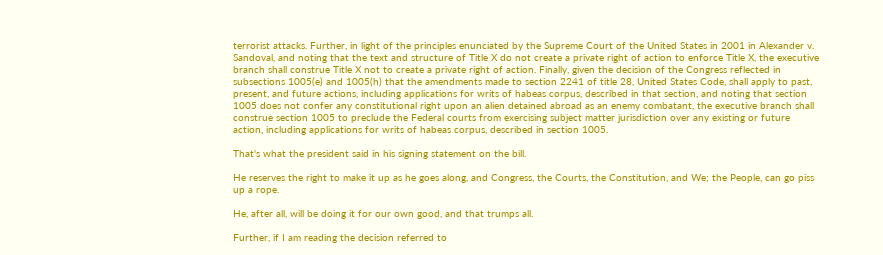terrorist attacks. Further, in light of the principles enunciated by the Supreme Court of the United States in 2001 in Alexander v. Sandoval, and noting that the text and structure of Title X do not create a private right of action to enforce Title X, the executive branch shall construe Title X not to create a private right of action. Finally, given the decision of the Congress reflected in subsections 1005(e) and 1005(h) that the amendments made to section 2241 of title 28, United States Code, shall apply to past, present, and future actions, including applications for writs of habeas corpus, described in that section, and noting that section 1005 does not confer any constitutional right upon an alien detained abroad as an enemy combatant, the executive branch shall construe section 1005 to preclude the Federal courts from exercising subject matter jurisdiction over any existing or future action, including applications for writs of habeas corpus, described in section 1005.

That's what the president said in his signing statement on the bill.

He reserves the right to make it up as he goes along, and Congress, the Courts, the Constitution, and We; the People, can go piss up a rope.

He, after all, will be doing it for our own good, and that trumps all.

Further, if I am reading the decision referred to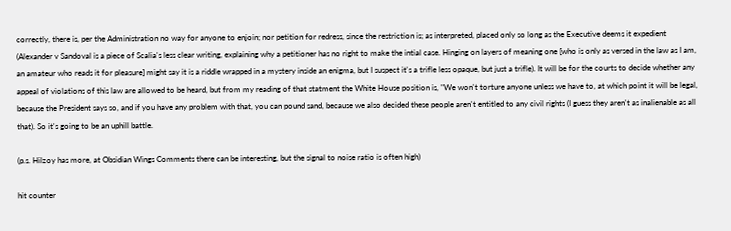correctly, there is, per the Administration no way for anyone to enjoin; nor petition for redress, since the restriction is; as interpreted, placed only so long as the Executive deems it expedient (Alexander v Sandoval is a piece of Scalia's less clear writing, explaining why a petitioner has no right to make the intial case. Hinging on layers of meaning one [who is only as versed in the law as I am, an amateur who reads it for pleasure] might say it is a riddle wrapped in a mystery inside an enigma, but I suspect it's a trifle less opaque, but just a trifle). It will be for the courts to decide whether any appeal of violations of this law are allowed to be heard, but from my reading of that statment the White House position is, "We won't torture anyone unless we have to, at which point it will be legal, because the President says so, and if you have any problem with that, you can pound sand, because we also decided these people aren't entitled to any civil rights (I guess they aren't as inalienable as all that). So it's going to be an uphill battle.

(p.s. Hilzoy has more, at Obsidian Wings Comments there can be interesting, but the signal to noise ratio is often high)

hit counter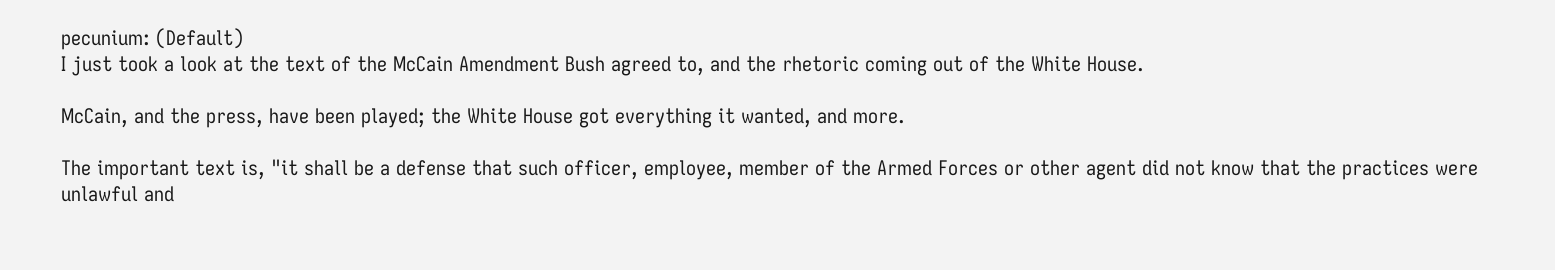pecunium: (Default)
I just took a look at the text of the McCain Amendment Bush agreed to, and the rhetoric coming out of the White House.

McCain, and the press, have been played; the White House got everything it wanted, and more.

The important text is, "it shall be a defense that such officer, employee, member of the Armed Forces or other agent did not know that the practices were unlawful and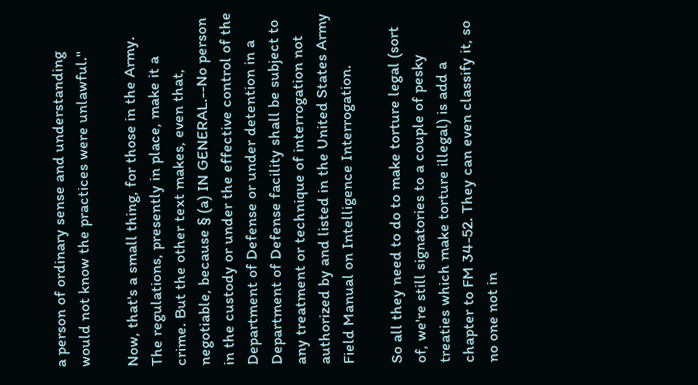a person of ordinary sense and understanding would not know the practices were unlawful."

Now, that's a small thing, for those in the Army. The regulations, presently in place, make it a crime. But the other text makes, even that, negotiable, because § (a) IN GENERAL.--No person in the custody or under the effective control of the Department of Defense or under detention in a Department of Defense facility shall be subject to any treatment or technique of interrogation not authorized by and listed in the United States Army Field Manual on Intelligence Interrogation.

So all they need to do to make torture legal (sort of, we're still signatories to a couple of pesky treaties which make torture illegal) is add a chapter to FM 34-52. They can even classify it, so no one not in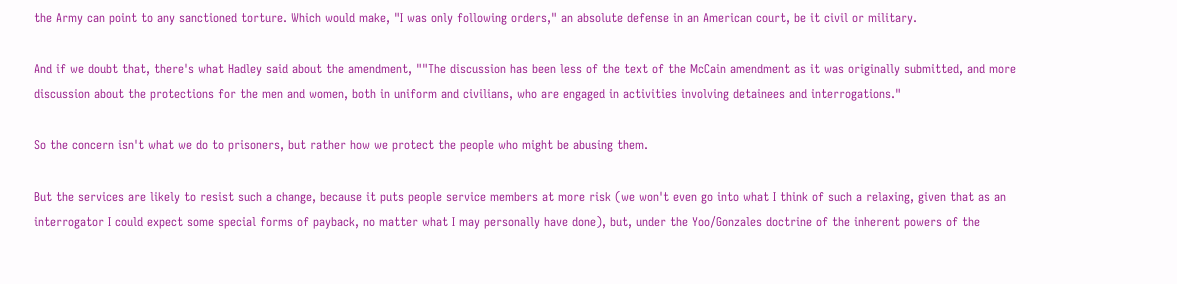the Army can point to any sanctioned torture. Which would make, "I was only following orders," an absolute defense in an American court, be it civil or military.

And if we doubt that, there's what Hadley said about the amendment, ""The discussion has been less of the text of the McCain amendment as it was originally submitted, and more discussion about the protections for the men and women, both in uniform and civilians, who are engaged in activities involving detainees and interrogations."

So the concern isn't what we do to prisoners, but rather how we protect the people who might be abusing them.

But the services are likely to resist such a change, because it puts people service members at more risk (we won't even go into what I think of such a relaxing, given that as an interrogator I could expect some special forms of payback, no matter what I may personally have done), but, under the Yoo/Gonzales doctrine of the inherent powers of the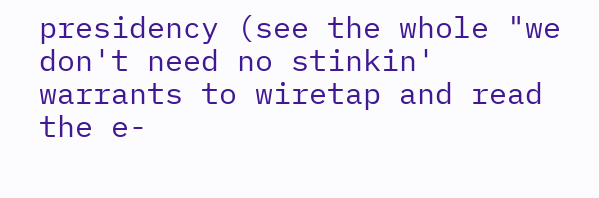presidency (see the whole "we don't need no stinkin' warrants to wiretap and read the e-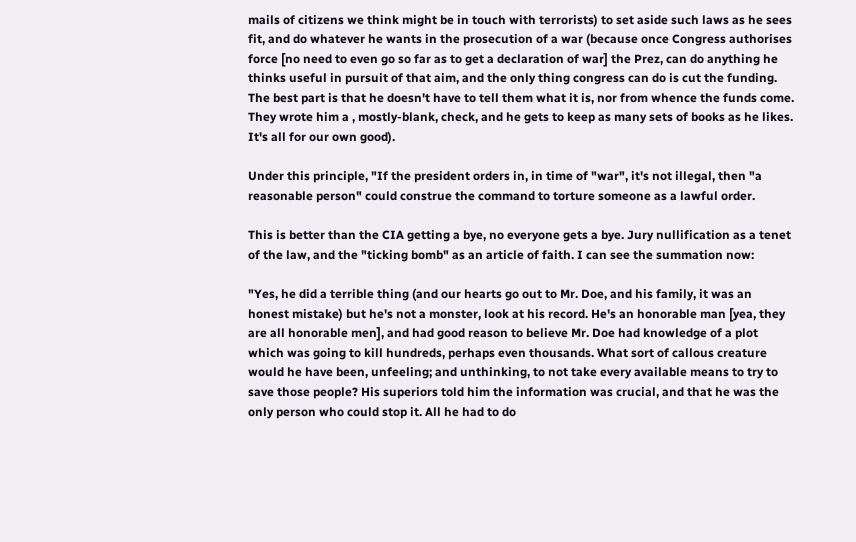mails of citizens we think might be in touch with terrorists) to set aside such laws as he sees fit, and do whatever he wants in the prosecution of a war (because once Congress authorises force [no need to even go so far as to get a declaration of war] the Prez, can do anything he thinks useful in pursuit of that aim, and the only thing congress can do is cut the funding. The best part is that he doesn't have to tell them what it is, nor from whence the funds come. They wrote him a , mostly-blank, check, and he gets to keep as many sets of books as he likes. It's all for our own good).

Under this principle, "If the president orders in, in time of "war", it's not illegal, then "a reasonable person" could construe the command to torture someone as a lawful order.

This is better than the CIA getting a bye, no everyone gets a bye. Jury nullification as a tenet of the law, and the "ticking bomb" as an article of faith. I can see the summation now:

"Yes, he did a terrible thing (and our hearts go out to Mr. Doe, and his family, it was an honest mistake) but he's not a monster, look at his record. He's an honorable man [yea, they are all honorable men], and had good reason to believe Mr. Doe had knowledge of a plot which was going to kill hundreds, perhaps even thousands. What sort of callous creature would he have been, unfeeling; and unthinking, to not take every available means to try to save those people? His superiors told him the information was crucial, and that he was the only person who could stop it. All he had to do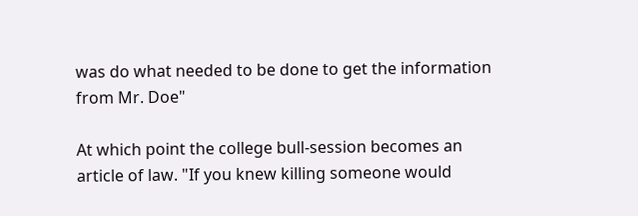was do what needed to be done to get the information from Mr. Doe"

At which point the college bull-session becomes an article of law. "If you knew killing someone would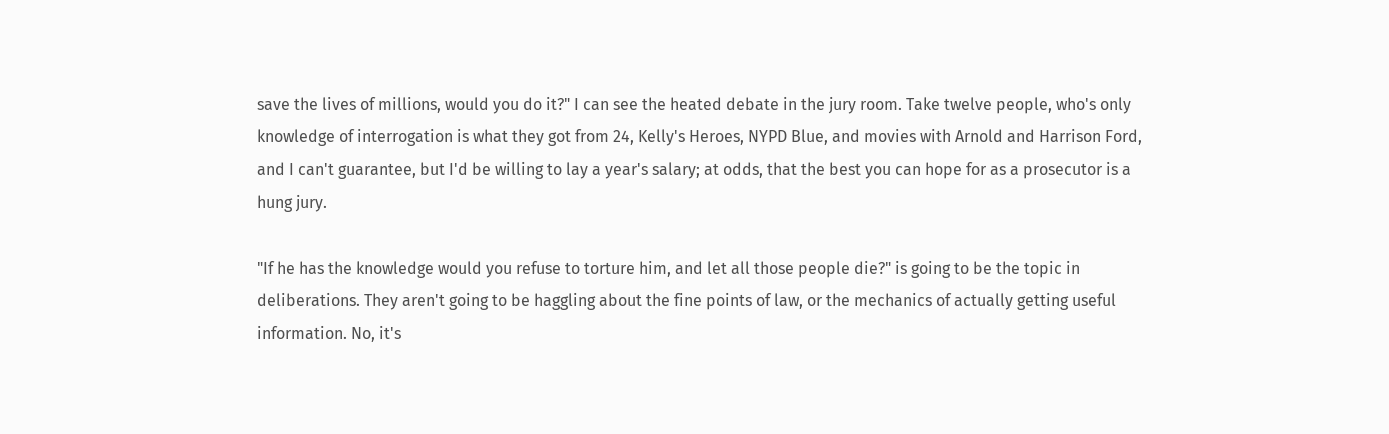save the lives of millions, would you do it?" I can see the heated debate in the jury room. Take twelve people, who's only knowledge of interrogation is what they got from 24, Kelly's Heroes, NYPD Blue, and movies with Arnold and Harrison Ford, and I can't guarantee, but I'd be willing to lay a year's salary; at odds, that the best you can hope for as a prosecutor is a hung jury.

"If he has the knowledge would you refuse to torture him, and let all those people die?" is going to be the topic in deliberations. They aren't going to be haggling about the fine points of law, or the mechanics of actually getting useful information. No, it's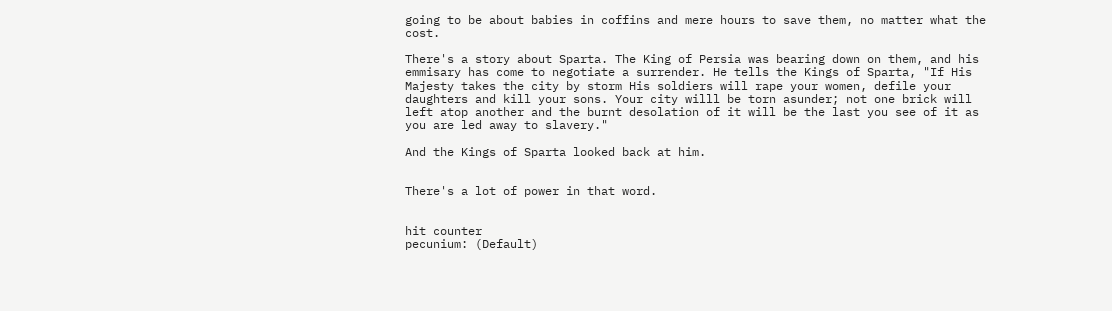going to be about babies in coffins and mere hours to save them, no matter what the cost.

There's a story about Sparta. The King of Persia was bearing down on them, and his emmisary has come to negotiate a surrender. He tells the Kings of Sparta, "If His Majesty takes the city by storm His soldiers will rape your women, defile your daughters and kill your sons. Your city willl be torn asunder; not one brick will left atop another and the burnt desolation of it will be the last you see of it as you are led away to slavery."

And the Kings of Sparta looked back at him.


There's a lot of power in that word.


hit counter
pecunium: (Default)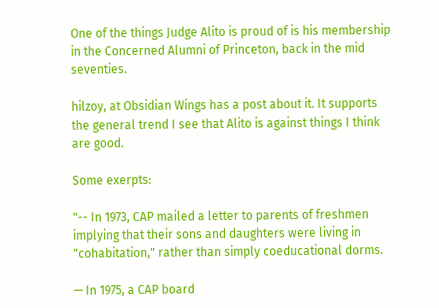One of the things Judge Alito is proud of is his membership in the Concerned Alumni of Princeton, back in the mid seventies.

hilzoy, at Obsidian Wings has a post about it. It supports the general trend I see that Alito is against things I think are good.

Some exerpts:

"-- In 1973, CAP mailed a letter to parents of freshmen implying that their sons and daughters were living in "cohabitation," rather than simply coeducational dorms.

— In 1975, a CAP board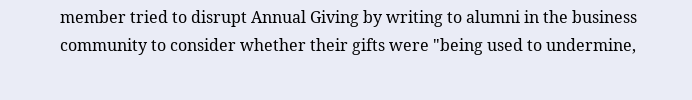member tried to disrupt Annual Giving by writing to alumni in the business community to consider whether their gifts were "being used to undermine,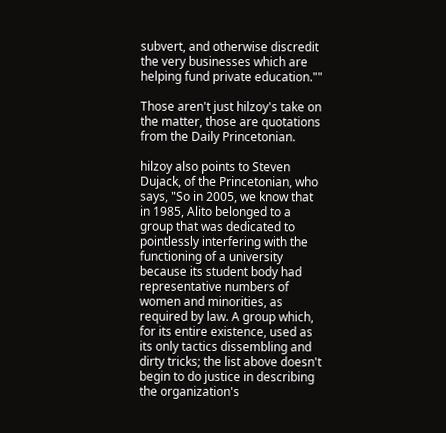subvert, and otherwise discredit the very businesses which are helping fund private education.""

Those aren't just hilzoy's take on the matter, those are quotations from the Daily Princetonian.

hilzoy also points to Steven Dujack, of the Princetonian, who says, "So in 2005, we know that in 1985, Alito belonged to a group that was dedicated to pointlessly interfering with the functioning of a university because its student body had representative numbers of women and minorities, as required by law. A group which, for its entire existence, used as its only tactics dissembling and dirty tricks; the list above doesn't begin to do justice in describing the organization's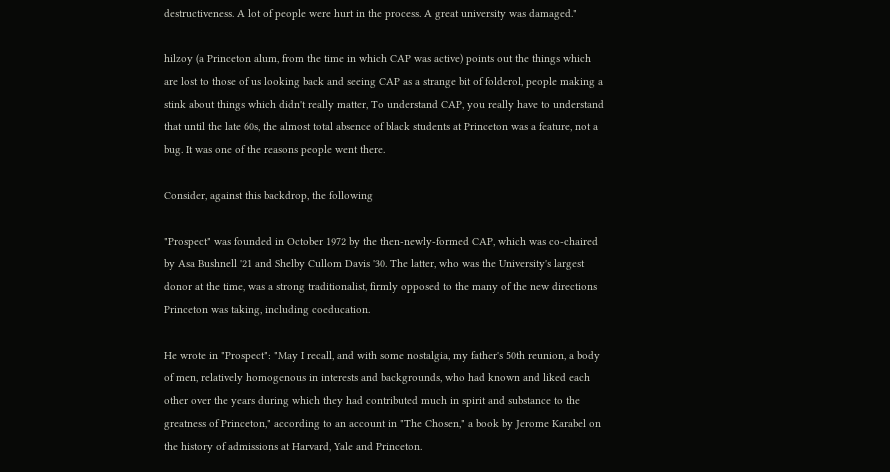destructiveness. A lot of people were hurt in the process. A great university was damaged."

hilzoy (a Princeton alum, from the time in which CAP was active) points out the things which are lost to those of us looking back and seeing CAP as a strange bit of folderol, people making a stink about things which didn't really matter, To understand CAP, you really have to understand that until the late 60s, the almost total absence of black students at Princeton was a feature, not a bug. It was one of the reasons people went there.

Consider, against this backdrop, the following

"Prospect" was founded in October 1972 by the then-newly-formed CAP, which was co-chaired by Asa Bushnell '21 and Shelby Cullom Davis '30. The latter, who was the University's largest donor at the time, was a strong traditionalist, firmly opposed to the many of the new directions Princeton was taking, including coeducation.

He wrote in "Prospect": "May I recall, and with some nostalgia, my father's 50th reunion, a body of men, relatively homogenous in interests and backgrounds, who had known and liked each other over the years during which they had contributed much in spirit and substance to the greatness of Princeton," according to an account in "The Chosen," a book by Jerome Karabel on the history of admissions at Harvard, Yale and Princeton.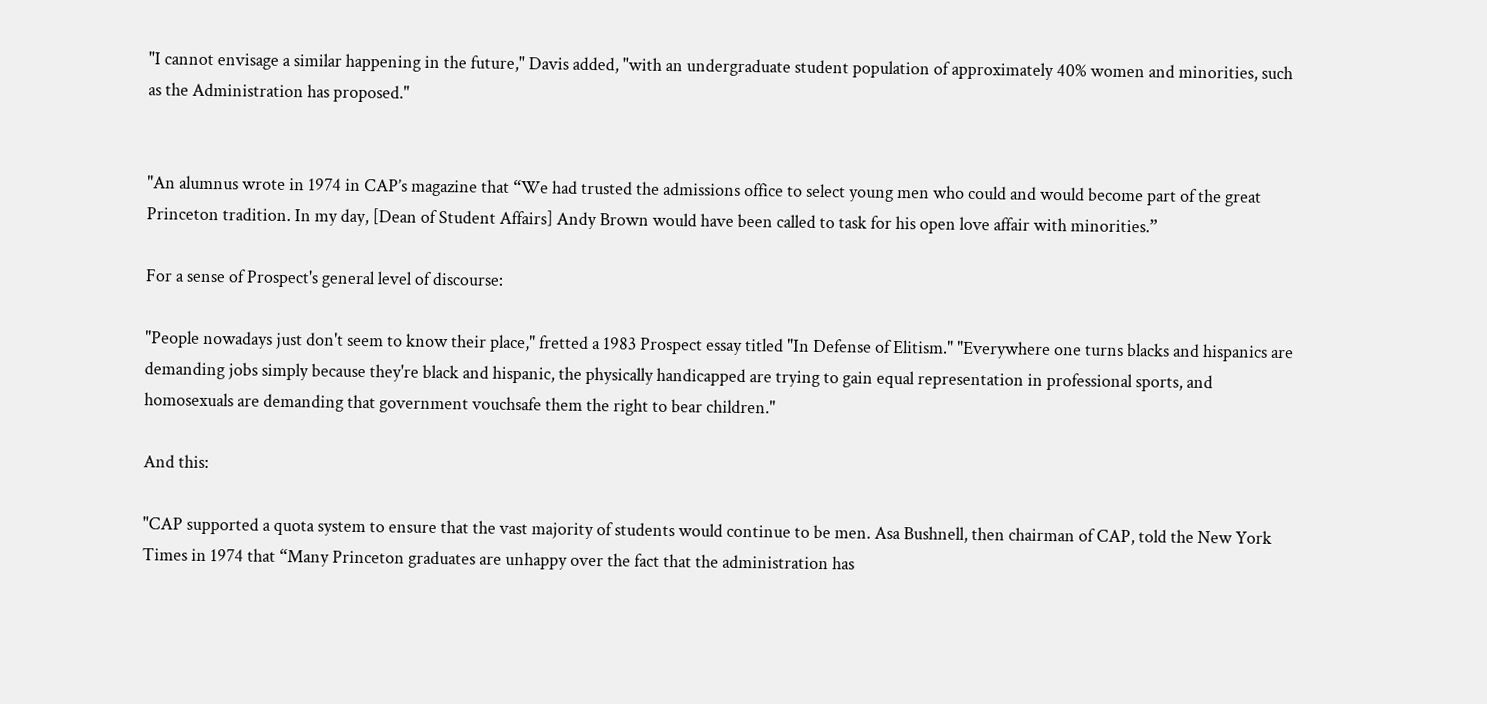"I cannot envisage a similar happening in the future," Davis added, "with an undergraduate student population of approximately 40% women and minorities, such as the Administration has proposed."


"An alumnus wrote in 1974 in CAP’s magazine that “We had trusted the admissions office to select young men who could and would become part of the great Princeton tradition. In my day, [Dean of Student Affairs] Andy Brown would have been called to task for his open love affair with minorities.”

For a sense of Prospect's general level of discourse:

"People nowadays just don't seem to know their place," fretted a 1983 Prospect essay titled "In Defense of Elitism." "Everywhere one turns blacks and hispanics are demanding jobs simply because they're black and hispanic, the physically handicapped are trying to gain equal representation in professional sports, and homosexuals are demanding that government vouchsafe them the right to bear children."

And this:

"CAP supported a quota system to ensure that the vast majority of students would continue to be men. Asa Bushnell, then chairman of CAP, told the New York Times in 1974 that “Many Princeton graduates are unhappy over the fact that the administration has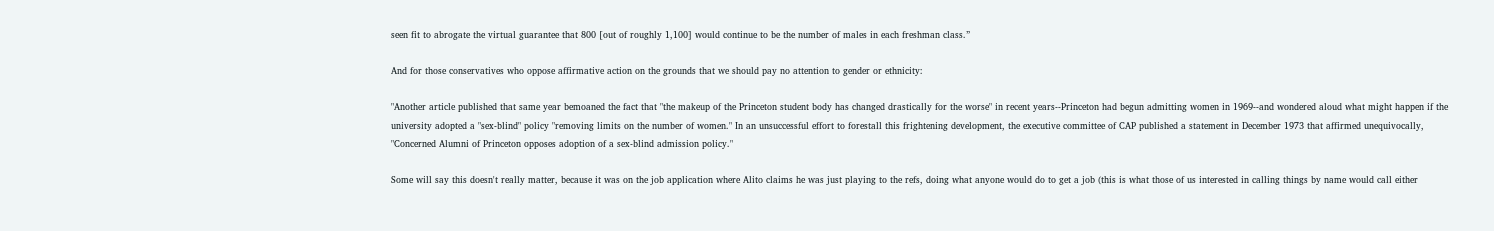seen fit to abrogate the virtual guarantee that 800 [out of roughly 1,100] would continue to be the number of males in each freshman class.”

And for those conservatives who oppose affirmative action on the grounds that we should pay no attention to gender or ethnicity:

"Another article published that same year bemoaned the fact that "the makeup of the Princeton student body has changed drastically for the worse" in recent years--Princeton had begun admitting women in 1969--and wondered aloud what might happen if the university adopted a "sex-blind" policy "removing limits on the number of women." In an unsuccessful effort to forestall this frightening development, the executive committee of CAP published a statement in December 1973 that affirmed unequivocally, "Concerned Alumni of Princeton opposes adoption of a sex-blind admission policy."

Some will say this doesn't really matter, because it was on the job application where Alito claims he was just playing to the refs, doing what anyone would do to get a job (this is what those of us interested in calling things by name would call either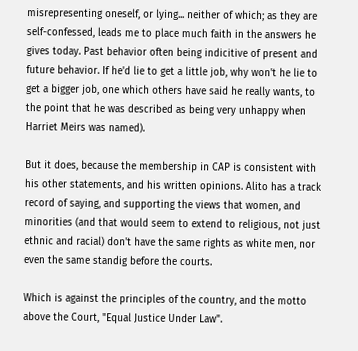misrepresenting oneself, or lying... neither of which; as they are self-confessed, leads me to place much faith in the answers he gives today. Past behavior often being indicitive of present and future behavior. If he'd lie to get a little job, why won't he lie to get a bigger job, one which others have said he really wants, to the point that he was described as being very unhappy when Harriet Meirs was named).

But it does, because the membership in CAP is consistent with his other statements, and his written opinions. Alito has a track record of saying, and supporting the views that women, and minorities (and that would seem to extend to religious, not just ethnic and racial) don't have the same rights as white men, nor even the same standig before the courts.

Which is against the principles of the country, and the motto above the Court, "Equal Justice Under Law".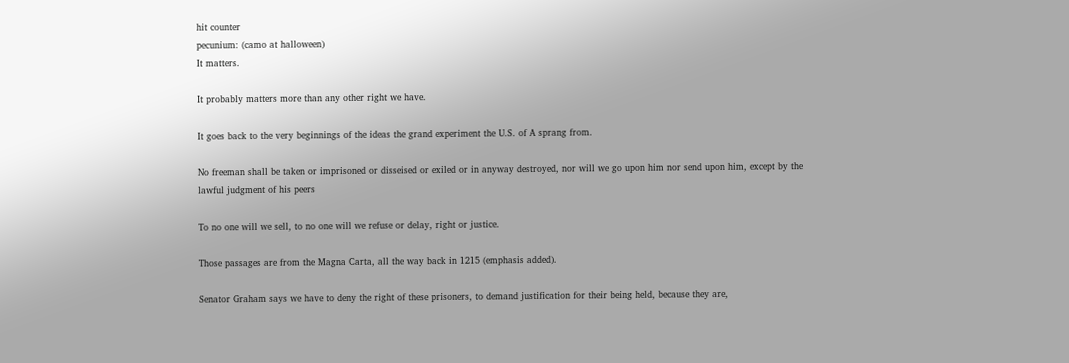hit counter
pecunium: (camo at halloween)
It matters.

It probably matters more than any other right we have.

It goes back to the very beginnings of the ideas the grand experiment the U.S. of A sprang from.

No freeman shall be taken or imprisoned or disseised or exiled or in anyway destroyed, nor will we go upon him nor send upon him, except by the lawful judgment of his peers

To no one will we sell, to no one will we refuse or delay, right or justice.

Those passages are from the Magna Carta, all the way back in 1215 (emphasis added).

Senator Graham says we have to deny the right of these prisoners, to demand justification for their being held, because they are,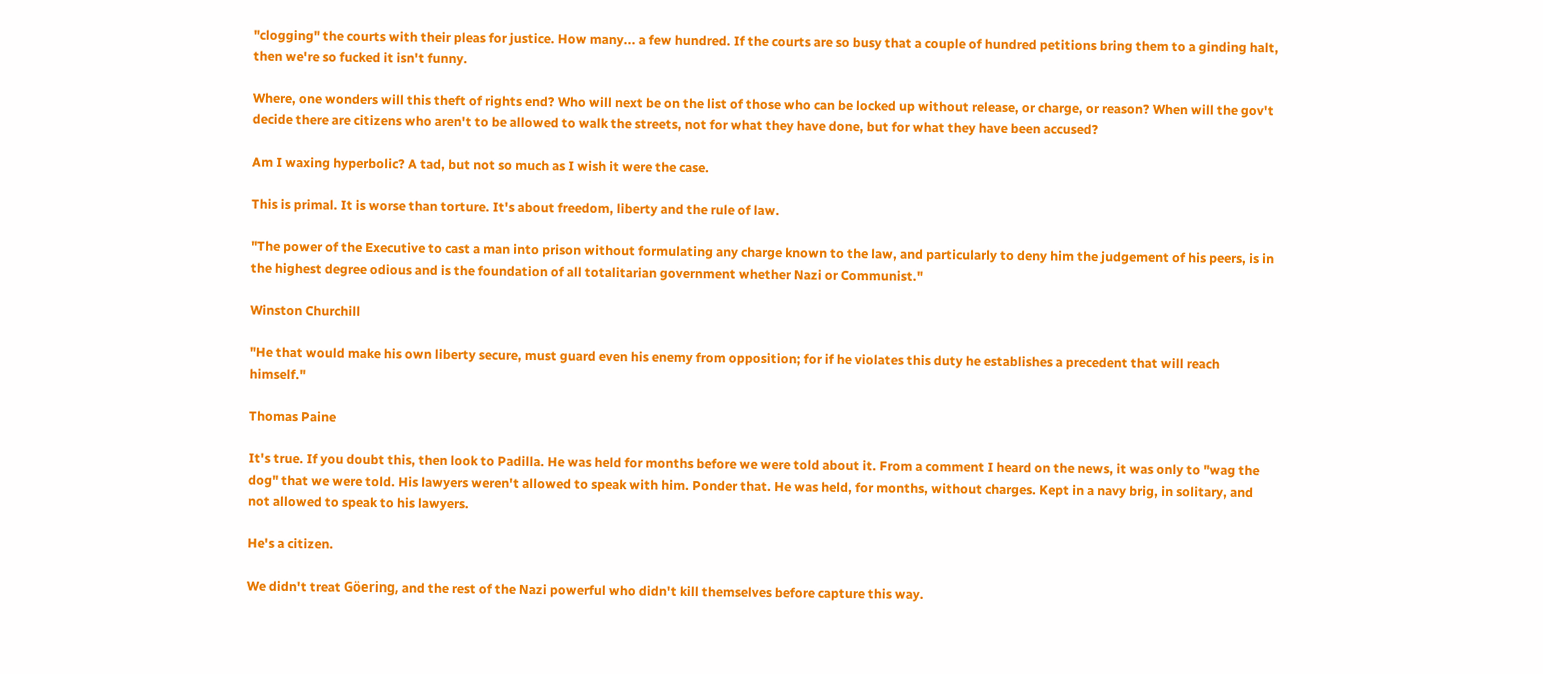"clogging" the courts with their pleas for justice. How many... a few hundred. If the courts are so busy that a couple of hundred petitions bring them to a ginding halt, then we're so fucked it isn't funny.

Where, one wonders will this theft of rights end? Who will next be on the list of those who can be locked up without release, or charge, or reason? When will the gov't decide there are citizens who aren't to be allowed to walk the streets, not for what they have done, but for what they have been accused?

Am I waxing hyperbolic? A tad, but not so much as I wish it were the case.

This is primal. It is worse than torture. It's about freedom, liberty and the rule of law.

"The power of the Executive to cast a man into prison without formulating any charge known to the law, and particularly to deny him the judgement of his peers, is in the highest degree odious and is the foundation of all totalitarian government whether Nazi or Communist."

Winston Churchill

"He that would make his own liberty secure, must guard even his enemy from opposition; for if he violates this duty he establishes a precedent that will reach himself."

Thomas Paine

It's true. If you doubt this, then look to Padilla. He was held for months before we were told about it. From a comment I heard on the news, it was only to "wag the dog" that we were told. His lawyers weren't allowed to speak with him. Ponder that. He was held, for months, without charges. Kept in a navy brig, in solitary, and not allowed to speak to his lawyers.

He's a citizen.

We didn't treat Göering, and the rest of the Nazi powerful who didn't kill themselves before capture this way.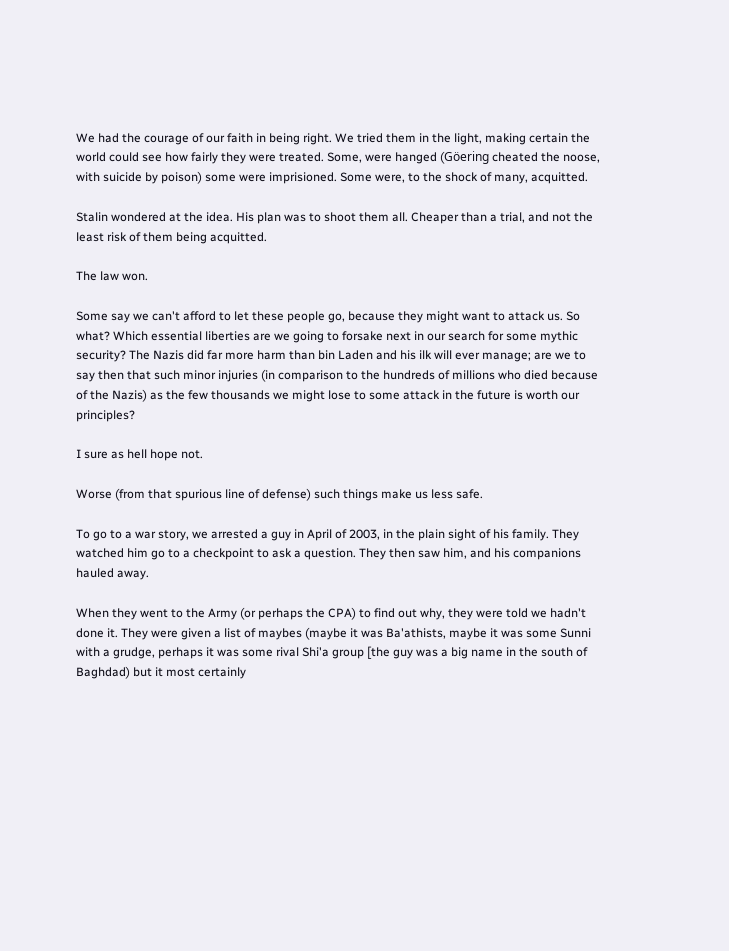We had the courage of our faith in being right. We tried them in the light, making certain the world could see how fairly they were treated. Some, were hanged (Göering cheated the noose, with suicide by poison) some were imprisioned. Some were, to the shock of many, acquitted.

Stalin wondered at the idea. His plan was to shoot them all. Cheaper than a trial, and not the least risk of them being acquitted.

The law won.

Some say we can't afford to let these people go, because they might want to attack us. So what? Which essential liberties are we going to forsake next in our search for some mythic security? The Nazis did far more harm than bin Laden and his ilk will ever manage; are we to say then that such minor injuries (in comparison to the hundreds of millions who died because of the Nazis) as the few thousands we might lose to some attack in the future is worth our principles?

I sure as hell hope not.

Worse (from that spurious line of defense) such things make us less safe.

To go to a war story, we arrested a guy in April of 2003, in the plain sight of his family. They watched him go to a checkpoint to ask a question. They then saw him, and his companions hauled away.

When they went to the Army (or perhaps the CPA) to find out why, they were told we hadn't done it. They were given a list of maybes (maybe it was Ba'athists, maybe it was some Sunni with a grudge, perhaps it was some rival Shi'a group [the guy was a big name in the south of Baghdad) but it most certainly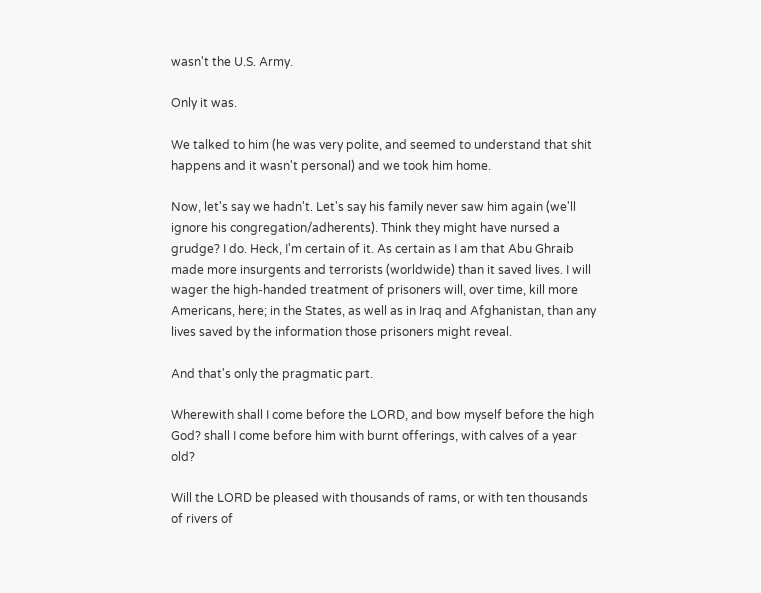wasn't the U.S. Army.

Only it was.

We talked to him (he was very polite, and seemed to understand that shit happens and it wasn't personal) and we took him home.

Now, let's say we hadn't. Let's say his family never saw him again (we'll ignore his congregation/adherents). Think they might have nursed a grudge? I do. Heck, I'm certain of it. As certain as I am that Abu Ghraib made more insurgents and terrorists (worldwide) than it saved lives. I will wager the high-handed treatment of prisoners will, over time, kill more Americans, here; in the States, as well as in Iraq and Afghanistan, than any lives saved by the information those prisoners might reveal.

And that's only the pragmatic part.

Wherewith shall I come before the LORD, and bow myself before the high God? shall I come before him with burnt offerings, with calves of a year old?

Will the LORD be pleased with thousands of rams, or with ten thousands of rivers of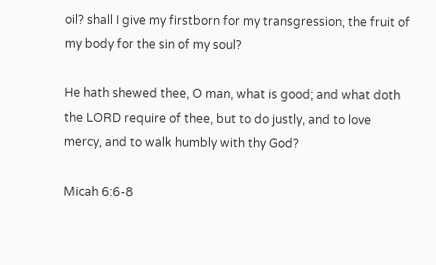oil? shall I give my firstborn for my transgression, the fruit of my body for the sin of my soul?

He hath shewed thee, O man, what is good; and what doth the LORD require of thee, but to do justly, and to love mercy, and to walk humbly with thy God?

Micah 6:6-8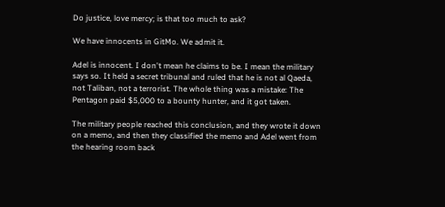Do justice, love mercy; is that too much to ask?

We have innocents in GitMo. We admit it.

Adel is innocent. I don't mean he claims to be. I mean the military says so. It held a secret tribunal and ruled that he is not al Qaeda, not Taliban, not a terrorist. The whole thing was a mistake: The Pentagon paid $5,000 to a bounty hunter, and it got taken.

The military people reached this conclusion, and they wrote it down on a memo, and then they classified the memo and Adel went from the hearing room back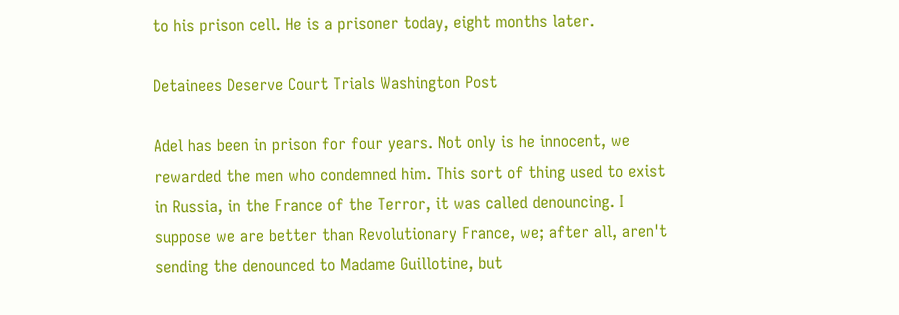to his prison cell. He is a prisoner today, eight months later.

Detainees Deserve Court Trials Washington Post

Adel has been in prison for four years. Not only is he innocent, we rewarded the men who condemned him. This sort of thing used to exist in Russia, in the France of the Terror, it was called denouncing. I suppose we are better than Revolutionary France, we; after all, aren't sending the denounced to Madame Guillotine, but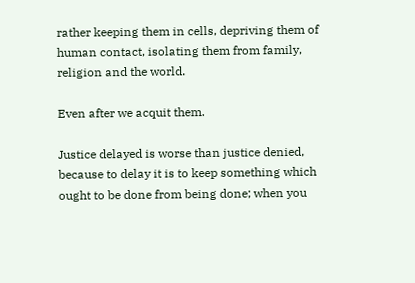rather keeping them in cells, depriving them of human contact, isolating them from family, religion and the world.

Even after we acquit them.

Justice delayed is worse than justice denied, because to delay it is to keep something which ought to be done from being done; when you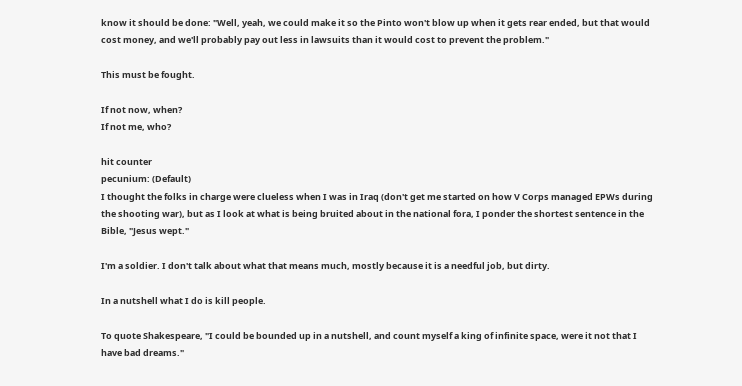know it should be done: "Well, yeah, we could make it so the Pinto won't blow up when it gets rear ended, but that would cost money, and we'll probably pay out less in lawsuits than it would cost to prevent the problem."

This must be fought.

If not now, when?
If not me, who?

hit counter
pecunium: (Default)
I thought the folks in charge were clueless when I was in Iraq (don't get me started on how V Corps managed EPWs during the shooting war), but as I look at what is being bruited about in the national fora, I ponder the shortest sentence in the Bible, "Jesus wept."

I'm a soldier. I don't talk about what that means much, mostly because it is a needful job, but dirty.

In a nutshell what I do is kill people.

To quote Shakespeare, "I could be bounded up in a nutshell, and count myself a king of infinite space, were it not that I have bad dreams."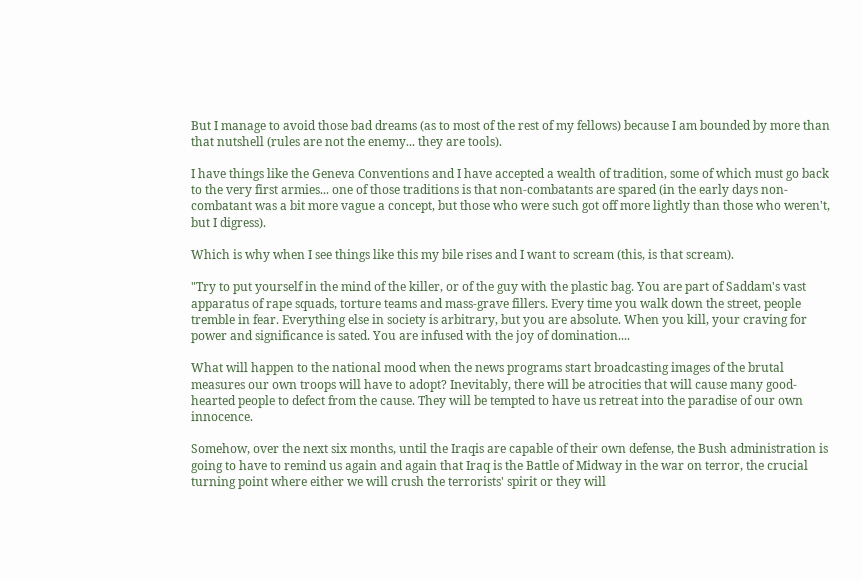But I manage to avoid those bad dreams (as to most of the rest of my fellows) because I am bounded by more than that nutshell (rules are not the enemy... they are tools).

I have things like the Geneva Conventions and I have accepted a wealth of tradition, some of which must go back to the very first armies... one of those traditions is that non-combatants are spared (in the early days non-combatant was a bit more vague a concept, but those who were such got off more lightly than those who weren't, but I digress).

Which is why when I see things like this my bile rises and I want to scream (this, is that scream).

"Try to put yourself in the mind of the killer, or of the guy with the plastic bag. You are part of Saddam's vast apparatus of rape squads, torture teams and mass-grave fillers. Every time you walk down the street, people tremble in fear. Everything else in society is arbitrary, but you are absolute. When you kill, your craving for power and significance is sated. You are infused with the joy of domination....

What will happen to the national mood when the news programs start broadcasting images of the brutal measures our own troops will have to adopt? Inevitably, there will be atrocities that will cause many good-hearted people to defect from the cause. They will be tempted to have us retreat into the paradise of our own innocence.

Somehow, over the next six months, until the Iraqis are capable of their own defense, the Bush administration is going to have to remind us again and again that Iraq is the Battle of Midway in the war on terror, the crucial turning point where either we will crush the terrorists' spirit or they will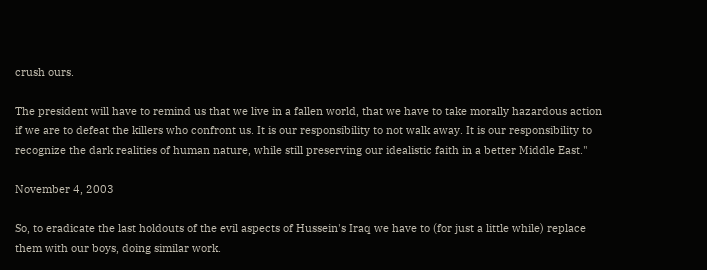crush ours.

The president will have to remind us that we live in a fallen world, that we have to take morally hazardous action if we are to defeat the killers who confront us. It is our responsibility to not walk away. It is our responsibility to recognize the dark realities of human nature, while still preserving our idealistic faith in a better Middle East."

November 4, 2003

So, to eradicate the last holdouts of the evil aspects of Hussein's Iraq we have to (for just a little while) replace them with our boys, doing similar work.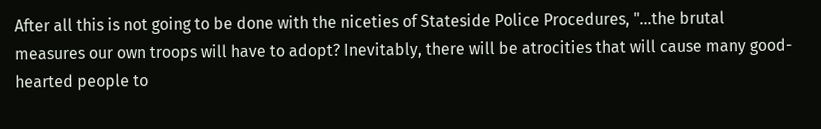After all this is not going to be done with the niceties of Stateside Police Procedures, "...the brutal measures our own troops will have to adopt? Inevitably, there will be atrocities that will cause many good-hearted people to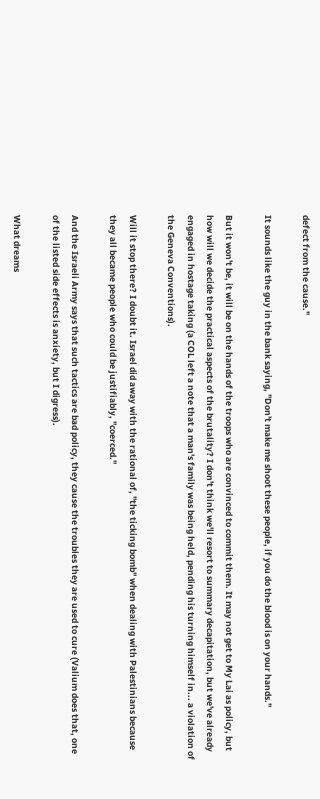defect from the cause."

It sounds like the guy in the bank saying, "Don't make me shoot these people, if you do the blood is on your hands."

But it won't be, it will be on the hands of the troops who are convinced to commit them. It may not get to My Lai as policy, but how will we decide the practical aspects of the brutality? I don't think we'll resort to summary decapitation, but we've already engaged in hostage taking (a COL left a note that a man's family was being held, pending his turning himself in... a violation of the Geneva Conventions).

Will it stop there? I doubt it. Israel did away with the rational of, "the ticking bomb" when dealing with Palestinians because they all became people who could be justifiably, "coerced."

And the Israeli Army says that such tactics are bad policy, they cause the troubles they are used to cure (Valium does that, one of the listed side effects is anxiety, but I digress).

What dreams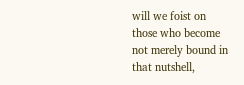will we foist on those who become not merely bound in that nutshell,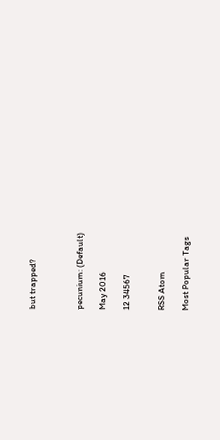but trapped?



pecunium: (Default)

May 2016

12 34567


RSS Atom

Most Popular Tags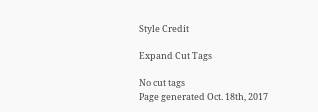Style Credit

Expand Cut Tags

No cut tags
Page generated Oct. 18th, 2017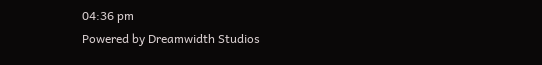04:36 pm
Powered by Dreamwidth Studios